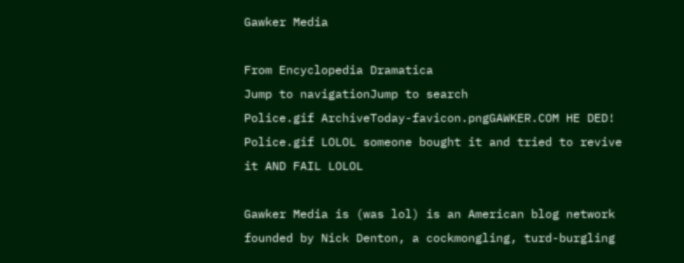Gawker Media

From Encyclopedia Dramatica
Jump to navigationJump to search
Police.gif ArchiveToday-favicon.pngGAWKER.COM HE DED!
Police.gif LOLOL someone bought it and tried to revive it AND FAIL LOLOL

Gawker Media is (was lol) is an American blog network founded by Nick Denton, a cockmongling, turd-burgling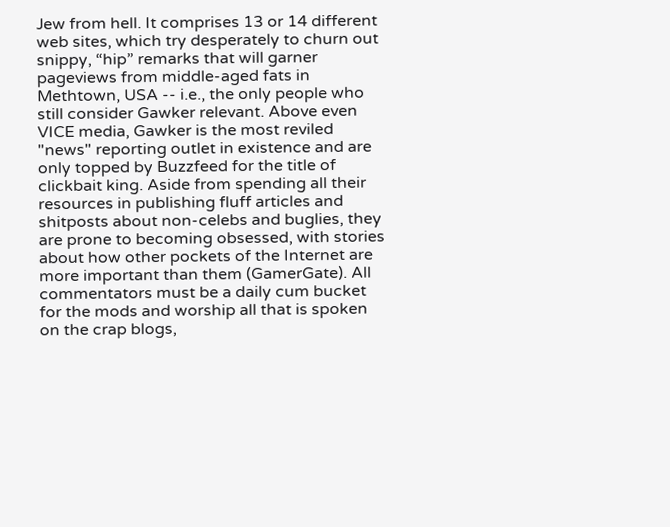Jew from hell. It comprises 13 or 14 different web sites, which try desperately to churn out snippy, “hip” remarks that will garner pageviews from middle-aged fats in Methtown, USA -- i.e., the only people who still consider Gawker relevant. Above even VICE media, Gawker is the most reviled "news" reporting outlet in existence and are only topped by Buzzfeed for the title of clickbait king. Aside from spending all their resources in publishing fluff articles and shitposts about non-celebs and buglies, they are prone to becoming obsessed, with stories about how other pockets of the Internet are more important than them (GamerGate). All commentators must be a daily cum bucket for the mods and worship all that is spoken on the crap blogs,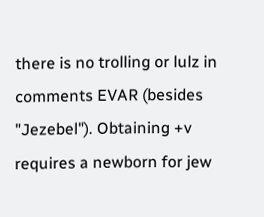there is no trolling or lulz in comments EVAR (besides "Jezebel"). Obtaining +v requires a newborn for jew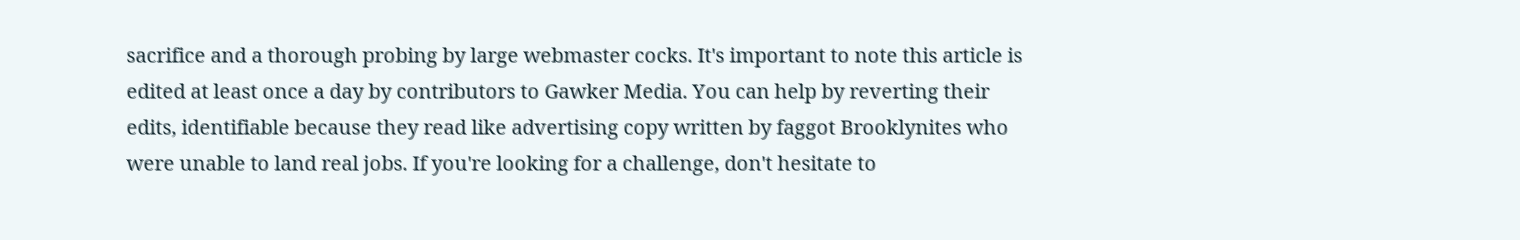sacrifice and a thorough probing by large webmaster cocks. It's important to note this article is edited at least once a day by contributors to Gawker Media. You can help by reverting their edits, identifiable because they read like advertising copy written by faggot Brooklynites who were unable to land real jobs. If you're looking for a challenge, don't hesitate to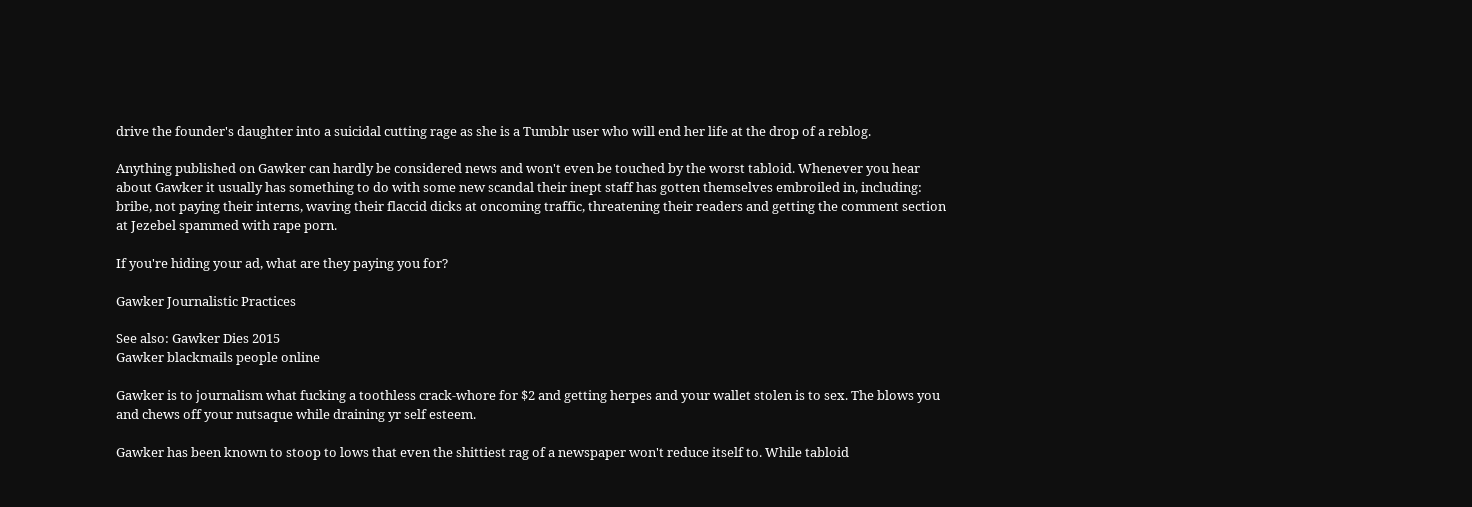drive the founder's daughter into a suicidal cutting rage as she is a Tumblr user who will end her life at the drop of a reblog.

Anything published on Gawker can hardly be considered news and won't even be touched by the worst tabloid. Whenever you hear about Gawker it usually has something to do with some new scandal their inept staff has gotten themselves embroiled in, including: bribe, not paying their interns, waving their flaccid dicks at oncoming traffic, threatening their readers and getting the comment section at Jezebel spammed with rape porn.

If you're hiding your ad, what are they paying you for?

Gawker Journalistic Practices

See also: Gawker Dies 2015
Gawker blackmails people online

Gawker is to journalism what fucking a toothless crack-whore for $2 and getting herpes and your wallet stolen is to sex. The blows you and chews off your nutsaque while draining yr self esteem.

Gawker has been known to stoop to lows that even the shittiest rag of a newspaper won't reduce itself to. While tabloid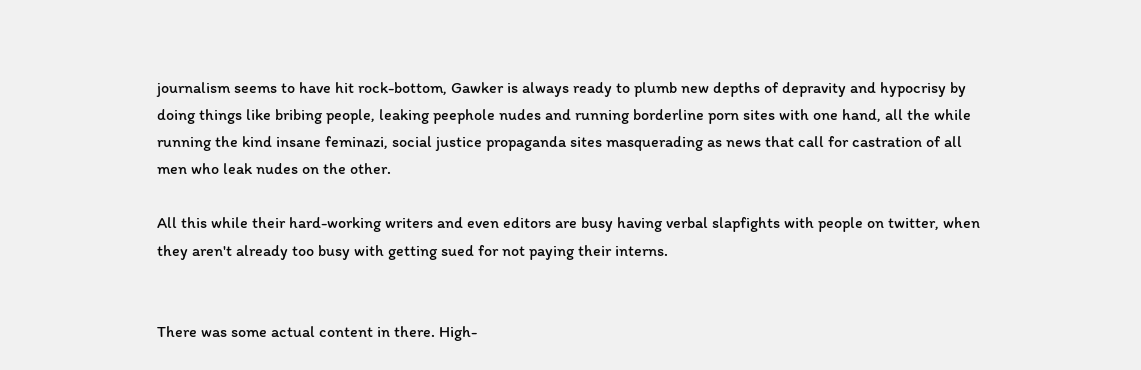journalism seems to have hit rock-bottom, Gawker is always ready to plumb new depths of depravity and hypocrisy by doing things like bribing people, leaking peephole nudes and running borderline porn sites with one hand, all the while running the kind insane feminazi, social justice propaganda sites masquerading as news that call for castration of all men who leak nudes on the other.

All this while their hard-working writers and even editors are busy having verbal slapfights with people on twitter, when they aren't already too busy with getting sued for not paying their interns.


There was some actual content in there. High-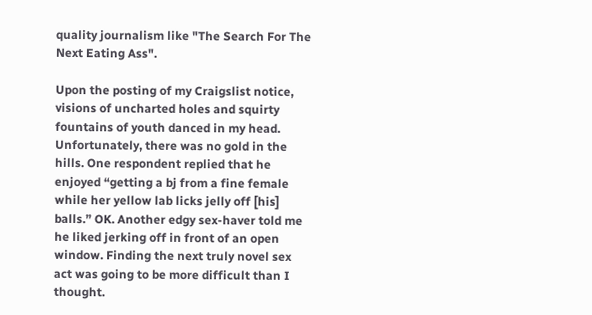quality journalism like "The Search For The Next Eating Ass".

Upon the posting of my Craigslist notice, visions of uncharted holes and squirty fountains of youth danced in my head. Unfortunately, there was no gold in the hills. One respondent replied that he enjoyed “getting a bj from a fine female while her yellow lab licks jelly off [his] balls.” OK. Another edgy sex-haver told me he liked jerking off in front of an open window. Finding the next truly novel sex act was going to be more difficult than I thought.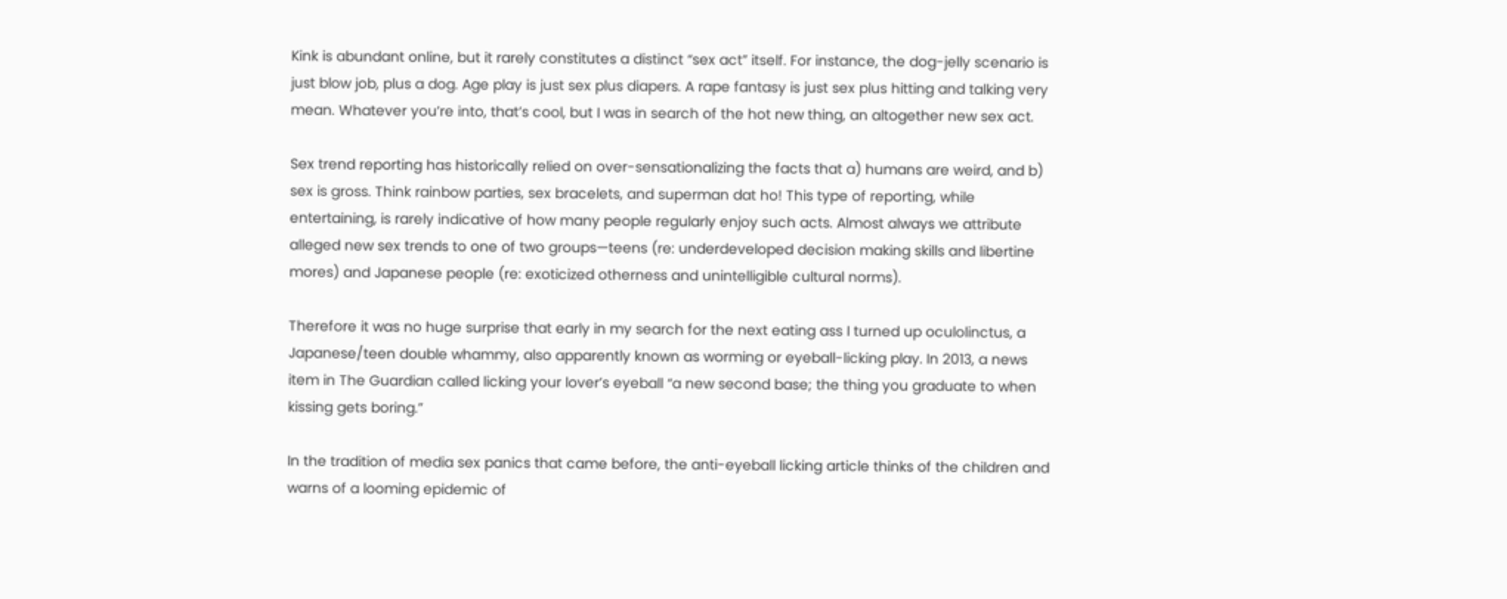Kink is abundant online, but it rarely constitutes a distinct “sex act” itself. For instance, the dog-jelly scenario is just blow job, plus a dog. Age play is just sex plus diapers. A rape fantasy is just sex plus hitting and talking very mean. Whatever you’re into, that’s cool, but I was in search of the hot new thing, an altogether new sex act.

Sex trend reporting has historically relied on over-sensationalizing the facts that a) humans are weird, and b) sex is gross. Think rainbow parties, sex bracelets, and superman dat ho! This type of reporting, while entertaining, is rarely indicative of how many people regularly enjoy such acts. Almost always we attribute alleged new sex trends to one of two groups—teens (re: underdeveloped decision making skills and libertine mores) and Japanese people (re: exoticized otherness and unintelligible cultural norms).

Therefore it was no huge surprise that early in my search for the next eating ass I turned up oculolinctus, a Japanese/teen double whammy, also apparently known as worming or eyeball-licking play. In 2013, a news item in The Guardian called licking your lover’s eyeball “a new second base; the thing you graduate to when kissing gets boring.”

In the tradition of media sex panics that came before, the anti-eyeball licking article thinks of the children and warns of a looming epidemic of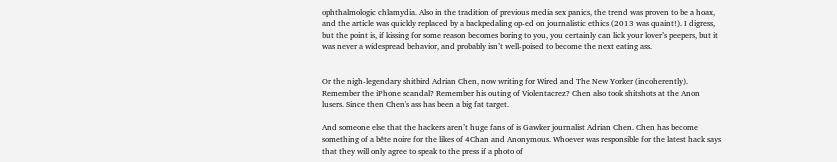ophthalmologic chlamydia. Also in the tradition of previous media sex panics, the trend was proven to be a hoax, and the article was quickly replaced by a backpedaling op-ed on journalistic ethics (2013 was quaint!). I digress, but the point is, if kissing for some reason becomes boring to you, you certainly can lick your lover’s peepers, but it was never a widespread behavior, and probably isn’t well-poised to become the next eating ass.


Or the nigh-legendary shitbird Adrian Chen, now writing for Wired and The New Yorker (incoherently). Remember the iPhone scandal? Remember his outing of Violentacrez? Chen also took shitshots at the Anon lusers. Since then Chen's ass has been a big fat target.

And someone else that the hackers aren’t huge fans of is Gawker journalist Adrian Chen. Chen has become something of a bête noire for the likes of 4Chan and Anonymous. Whoever was responsible for the latest hack says that they will only agree to speak to the press if a photo of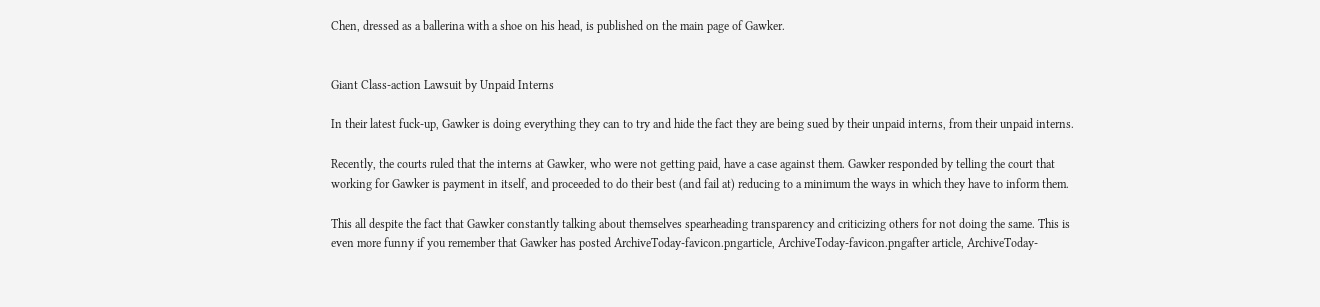Chen, dressed as a ballerina with a shoe on his head, is published on the main page of Gawker.


Giant Class-action Lawsuit by Unpaid Interns

In their latest fuck-up, Gawker is doing everything they can to try and hide the fact they are being sued by their unpaid interns, from their unpaid interns.

Recently, the courts ruled that the interns at Gawker, who were not getting paid, have a case against them. Gawker responded by telling the court that working for Gawker is payment in itself, and proceeded to do their best (and fail at) reducing to a minimum the ways in which they have to inform them.

This all despite the fact that Gawker constantly talking about themselves spearheading transparency and criticizing others for not doing the same. This is even more funny if you remember that Gawker has posted ArchiveToday-favicon.pngarticle, ArchiveToday-favicon.pngafter article, ArchiveToday-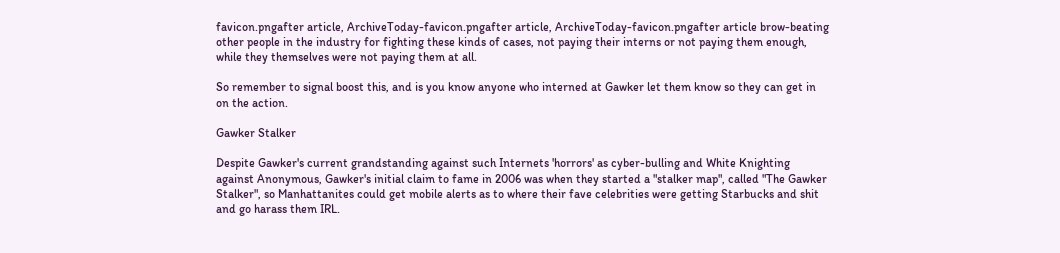favicon.pngafter article, ArchiveToday-favicon.pngafter article, ArchiveToday-favicon.pngafter article brow-beating other people in the industry for fighting these kinds of cases, not paying their interns or not paying them enough, while they themselves were not paying them at all.

So remember to signal boost this, and is you know anyone who interned at Gawker let them know so they can get in on the action.

Gawker Stalker

Despite Gawker's current grandstanding against such Internets 'horrors' as cyber-bulling and White Knighting against Anonymous, Gawker's initial claim to fame in 2006 was when they started a "stalker map", called "The Gawker Stalker", so Manhattanites could get mobile alerts as to where their fave celebrities were getting Starbucks and shit and go harass them IRL.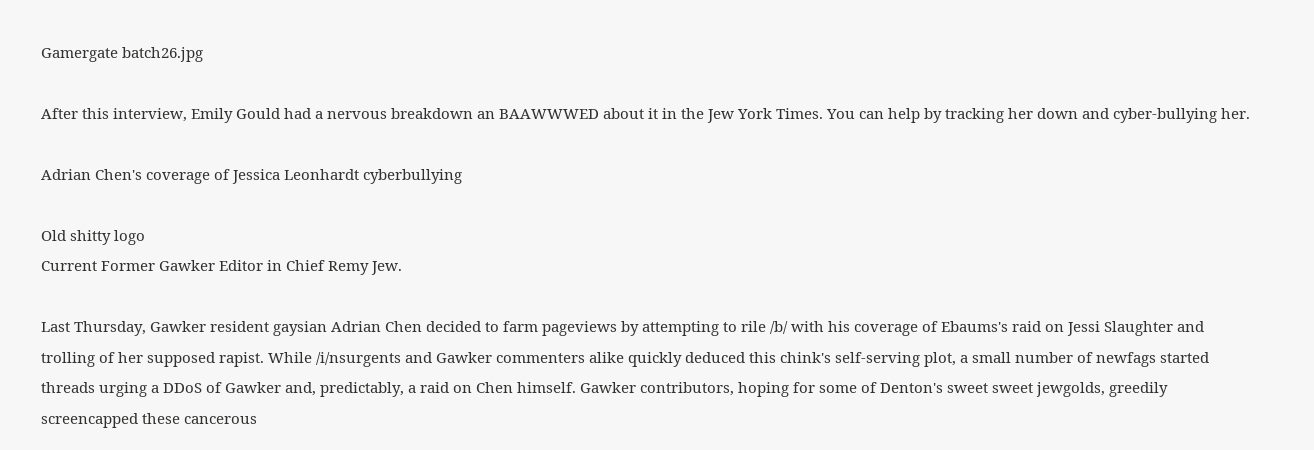Gamergate batch26.jpg

After this interview, Emily Gould had a nervous breakdown an BAAWWWED about it in the Jew York Times. You can help by tracking her down and cyber-bullying her.

Adrian Chen's coverage of Jessica Leonhardt cyberbullying

Old shitty logo
Current Former Gawker Editor in Chief Remy Jew.

Last Thursday, Gawker resident gaysian Adrian Chen decided to farm pageviews by attempting to rile /b/ with his coverage of Ebaums's raid on Jessi Slaughter and trolling of her supposed rapist. While /i/nsurgents and Gawker commenters alike quickly deduced this chink's self-serving plot, a small number of newfags started threads urging a DDoS of Gawker and, predictably, a raid on Chen himself. Gawker contributors, hoping for some of Denton's sweet sweet jewgolds, greedily screencapped these cancerous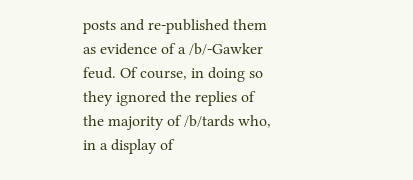posts and re-published them as evidence of a /b/-Gawker feud. Of course, in doing so they ignored the replies of the majority of /b/tards who, in a display of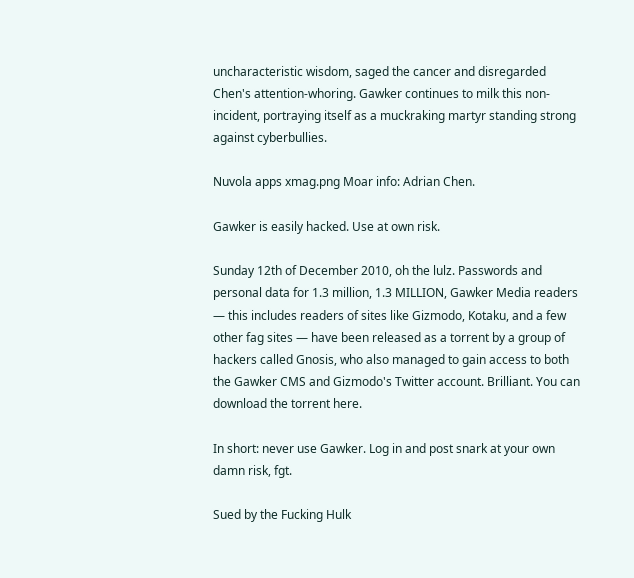uncharacteristic wisdom, saged the cancer and disregarded Chen's attention-whoring. Gawker continues to milk this non-incident, portraying itself as a muckraking martyr standing strong against cyberbullies.

Nuvola apps xmag.png Moar info: Adrian Chen.

Gawker is easily hacked. Use at own risk.

Sunday 12th of December 2010, oh the lulz. Passwords and personal data for 1.3 million, 1.3 MILLION, Gawker Media readers — this includes readers of sites like Gizmodo, Kotaku, and a few other fag sites — have been released as a torrent by a group of hackers called Gnosis, who also managed to gain access to both the Gawker CMS and Gizmodo's Twitter account. Brilliant. You can download the torrent here.

In short: never use Gawker. Log in and post snark at your own damn risk, fgt.

Sued by the Fucking Hulk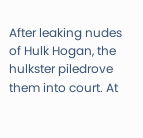After leaking nudes of Hulk Hogan, the hulkster piledrove them into court. At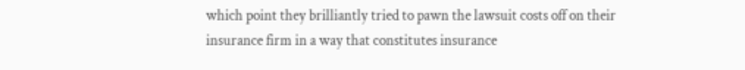which point they brilliantly tried to pawn the lawsuit costs off on their insurance firm in a way that constitutes insurance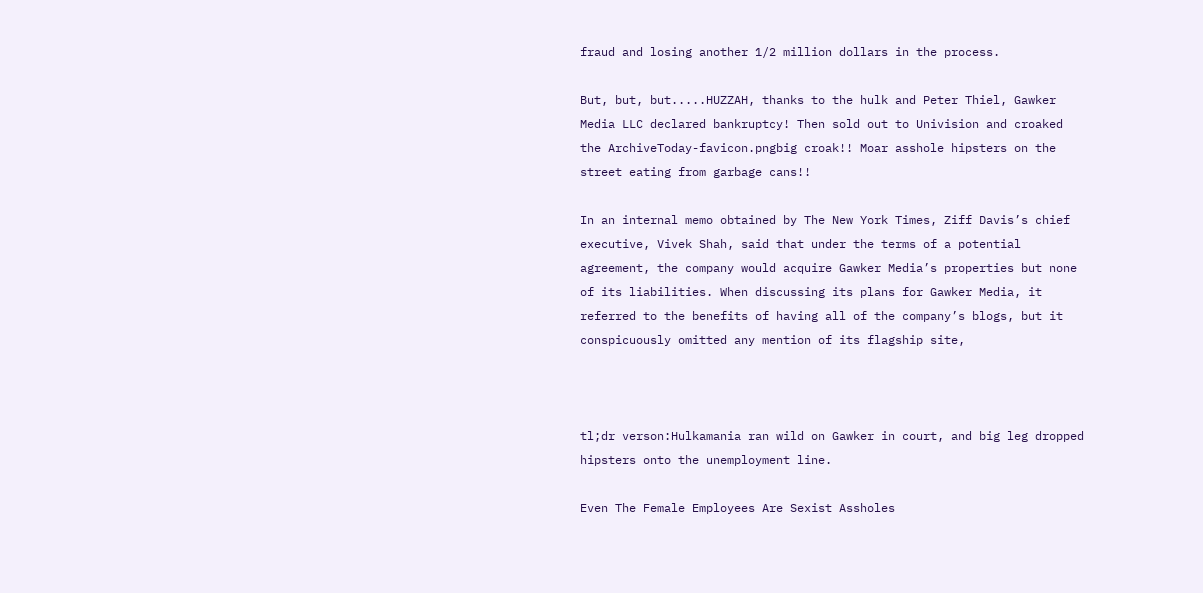fraud and losing another 1/2 million dollars in the process.

But, but, but.....HUZZAH, thanks to the hulk and Peter Thiel, Gawker Media LLC declared bankruptcy! Then sold out to Univision and croaked the ArchiveToday-favicon.pngbig croak!! Moar asshole hipsters on the street eating from garbage cans!!

In an internal memo obtained by The New York Times, Ziff Davis’s chief executive, Vivek Shah, said that under the terms of a potential agreement, the company would acquire Gawker Media’s properties but none of its liabilities. When discussing its plans for Gawker Media, it referred to the benefits of having all of the company’s blogs, but it conspicuously omitted any mention of its flagship site,



tl;dr verson:Hulkamania ran wild on Gawker in court, and big leg dropped hipsters onto the unemployment line.

Even The Female Employees Are Sexist Assholes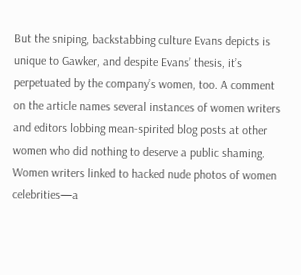But the sniping, backstabbing culture Evans depicts is unique to Gawker, and despite Evans’ thesis, it’s perpetuated by the company’s women, too. A comment on the article names several instances of women writers and editors lobbing mean-spirited blog posts at other women who did nothing to deserve a public shaming. Women writers linked to hacked nude photos of women celebrities—a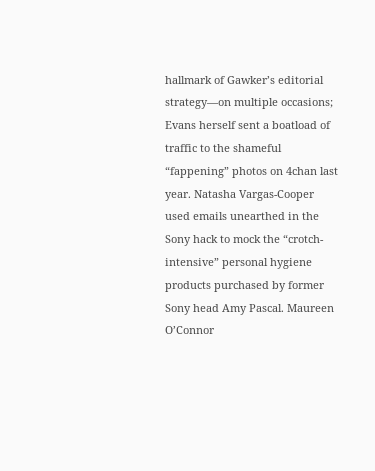hallmark of Gawker’s editorial strategy—on multiple occasions; Evans herself sent a boatload of traffic to the shameful “fappening” photos on 4chan last year. Natasha Vargas-Cooper used emails unearthed in the Sony hack to mock the “crotch-intensive” personal hygiene products purchased by former Sony head Amy Pascal. Maureen O’Connor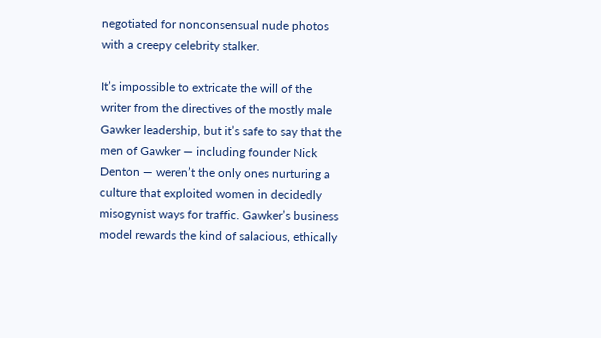negotiated for nonconsensual nude photos with a creepy celebrity stalker.

It’s impossible to extricate the will of the writer from the directives of the mostly male Gawker leadership, but it’s safe to say that the men of Gawker — including founder Nick Denton — weren’t the only ones nurturing a culture that exploited women in decidedly misogynist ways for traffic. Gawker’s business model rewards the kind of salacious, ethically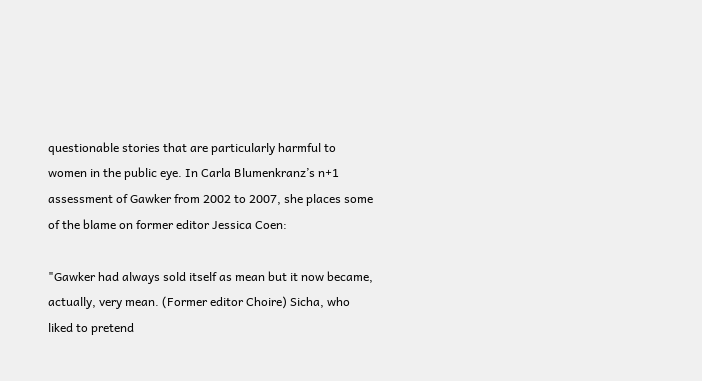questionable stories that are particularly harmful to women in the public eye. In Carla Blumenkranz’s n+1 assessment of Gawker from 2002 to 2007, she places some of the blame on former editor Jessica Coen:

"Gawker had always sold itself as mean but it now became, actually, very mean. (Former editor Choire) Sicha, who liked to pretend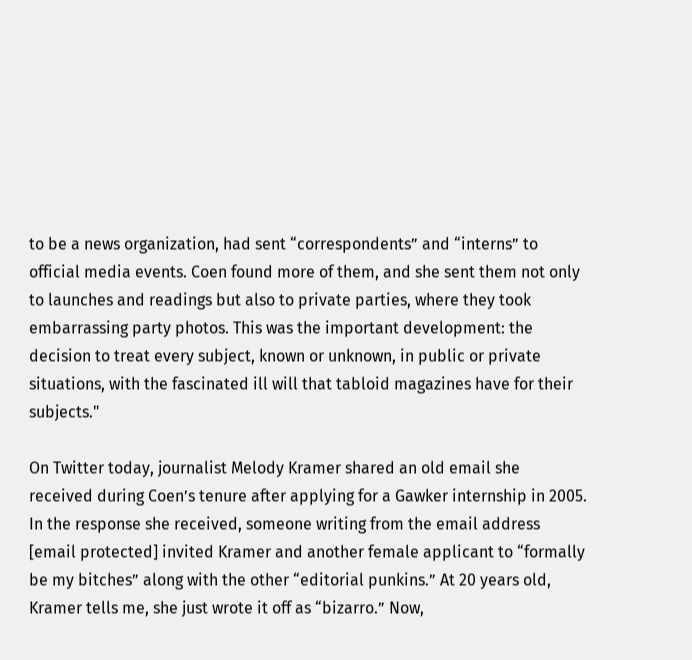to be a news organization, had sent “correspondents” and “interns” to official media events. Coen found more of them, and she sent them not only to launches and readings but also to private parties, where they took embarrassing party photos. This was the important development: the decision to treat every subject, known or unknown, in public or private situations, with the fascinated ill will that tabloid magazines have for their subjects."

On Twitter today, journalist Melody Kramer shared an old email she received during Coen’s tenure after applying for a Gawker internship in 2005. In the response she received, someone writing from the email address [email protected] invited Kramer and another female applicant to “formally be my bitches” along with the other “editorial punkins.” At 20 years old, Kramer tells me, she just wrote it off as “bizarro.” Now,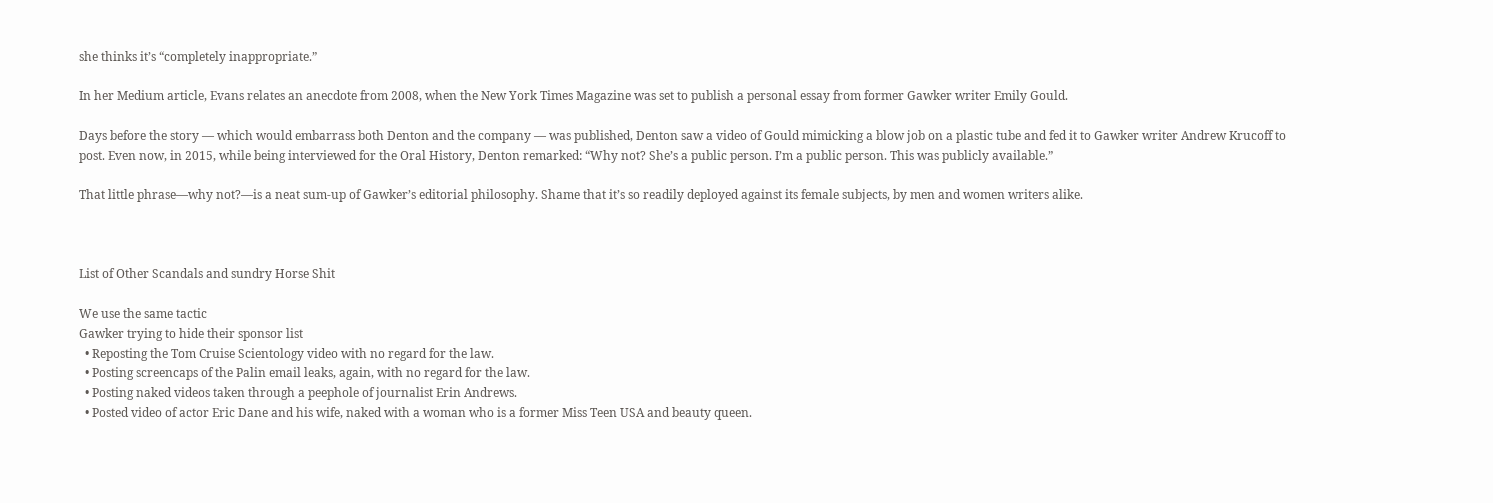she thinks it’s “completely inappropriate.”

In her Medium article, Evans relates an anecdote from 2008, when the New York Times Magazine was set to publish a personal essay from former Gawker writer Emily Gould.

Days before the story — which would embarrass both Denton and the company — was published, Denton saw a video of Gould mimicking a blow job on a plastic tube and fed it to Gawker writer Andrew Krucoff to post. Even now, in 2015, while being interviewed for the Oral History, Denton remarked: “Why not? She’s a public person. I’m a public person. This was publicly available.”

That little phrase—why not?—is a neat sum-up of Gawker’s editorial philosophy. Shame that it’s so readily deployed against its female subjects, by men and women writers alike.



List of Other Scandals and sundry Horse Shit

We use the same tactic
Gawker trying to hide their sponsor list
  • Reposting the Tom Cruise Scientology video with no regard for the law.
  • Posting screencaps of the Palin email leaks, again, with no regard for the law.
  • Posting naked videos taken through a peephole of journalist Erin Andrews.
  • Posted video of actor Eric Dane and his wife, naked with a woman who is a former Miss Teen USA and beauty queen.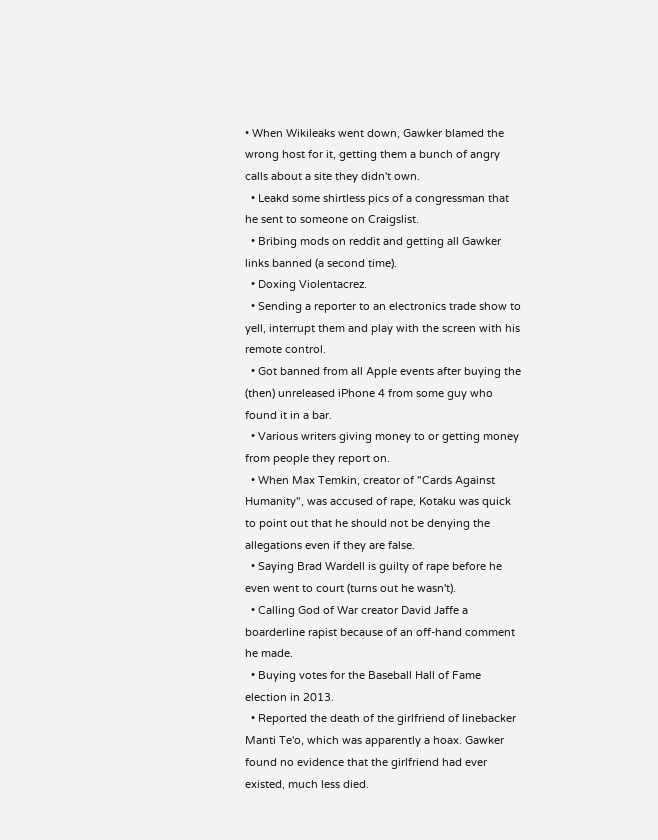• When Wikileaks went down, Gawker blamed the wrong host for it, getting them a bunch of angry calls about a site they didn't own.
  • Leakd some shirtless pics of a congressman that he sent to someone on Craigslist.
  • Bribing mods on reddit and getting all Gawker links banned (a second time).
  • Doxing Violentacrez.
  • Sending a reporter to an electronics trade show to yell, interrupt them and play with the screen with his remote control.
  • Got banned from all Apple events after buying the (then) unreleased iPhone 4 from some guy who found it in a bar.
  • Various writers giving money to or getting money from people they report on.
  • When Max Temkin, creator of "Cards Against Humanity", was accused of rape, Kotaku was quick to point out that he should not be denying the allegations even if they are false.
  • Saying Brad Wardell is guilty of rape before he even went to court (turns out he wasn't).
  • Calling God of War creator David Jaffe a boarderline rapist because of an off-hand comment he made.
  • Buying votes for the Baseball Hall of Fame election in 2013.
  • Reported the death of the girlfriend of linebacker Manti Te'o, which was apparently a hoax. Gawker found no evidence that the girlfriend had ever existed, much less died.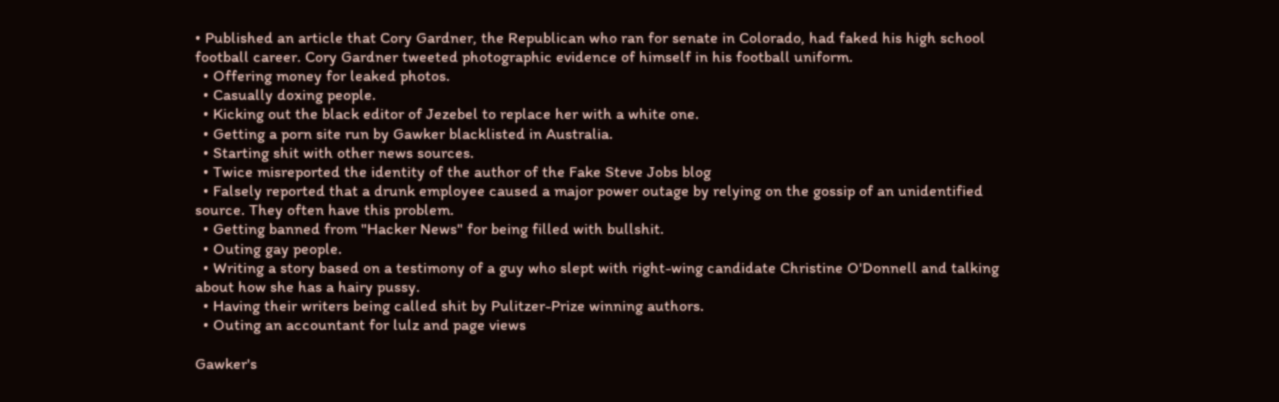• Published an article that Cory Gardner, the Republican who ran for senate in Colorado, had faked his high school football career. Cory Gardner tweeted photographic evidence of himself in his football uniform.
  • Offering money for leaked photos.
  • Casually doxing people.
  • Kicking out the black editor of Jezebel to replace her with a white one.
  • Getting a porn site run by Gawker blacklisted in Australia.
  • Starting shit with other news sources.
  • Twice misreported the identity of the author of the Fake Steve Jobs blog
  • Falsely reported that a drunk employee caused a major power outage by relying on the gossip of an unidentified source. They often have this problem.
  • Getting banned from "Hacker News" for being filled with bullshit.
  • Outing gay people.
  • Writing a story based on a testimony of a guy who slept with right-wing candidate Christine O'Donnell and talking about how she has a hairy pussy.
  • Having their writers being called shit by Pulitzer-Prize winning authors.
  • Outing an accountant for lulz and page views

Gawker's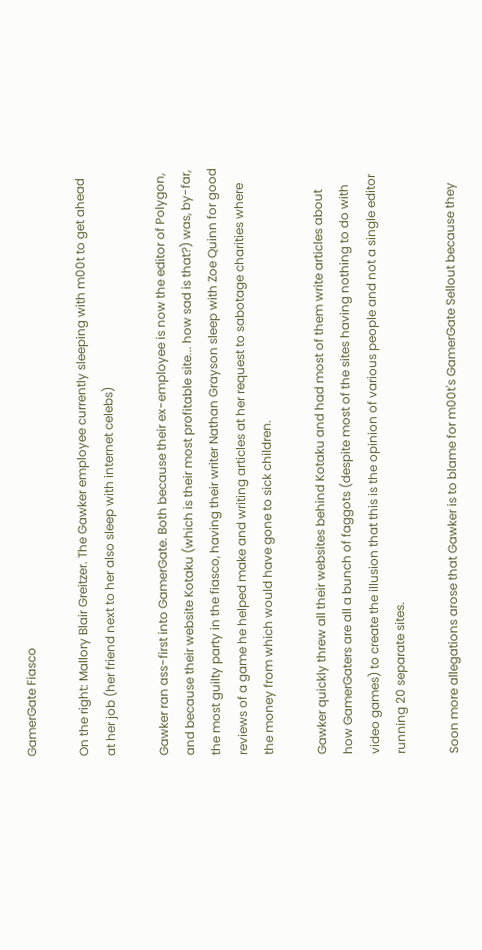GamerGate Fiasco

On the right: Mallory Blair Greitzer. The Gawker employee currently sleeping with m00t to get ahead at her job (her friend next to her also sleep with internet celebs)

Gawker ran ass-first into GamerGate. Both because their ex-employee is now the editor of Polygon, and because their website Kotaku (which is their most profitable site... how sad is that?) was, by-far, the most guilty party in the fiasco, having their writer Nathan Grayson sleep with Zoe Quinn for good reviews of a game he helped make and writing articles at her request to sabotage charities where the money from which would have gone to sick children.

Gawker quickly threw all their websites behind Kotaku and had most of them write articles about how GamerGaters are all a bunch of faggots (despite most of the sites having nothing to do with video games) to create the illusion that this is the opinion of various people and not a single editor running 20 separate sites.

Soon more allegations arose that Gawker is to blame for m00t's GamerGate Sellout because they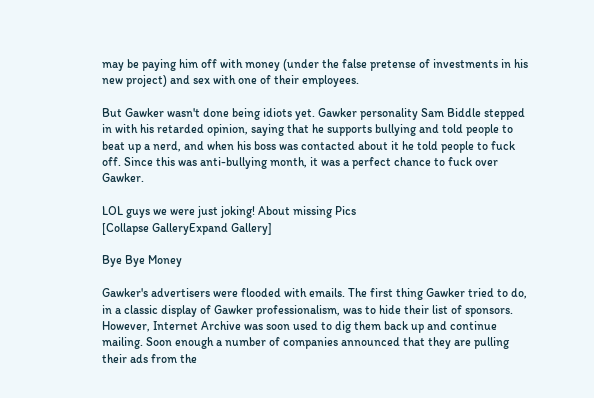may be paying him off with money (under the false pretense of investments in his new project) and sex with one of their employees.

But Gawker wasn't done being idiots yet. Gawker personality Sam Biddle stepped in with his retarded opinion, saying that he supports bullying and told people to beat up a nerd, and when his boss was contacted about it he told people to fuck off. Since this was anti-bullying month, it was a perfect chance to fuck over Gawker.

LOL guys we were just joking! About missing Pics
[Collapse GalleryExpand Gallery]

Bye Bye Money

Gawker's advertisers were flooded with emails. The first thing Gawker tried to do, in a classic display of Gawker professionalism, was to hide their list of sponsors. However, Internet Archive was soon used to dig them back up and continue mailing. Soon enough a number of companies announced that they are pulling their ads from the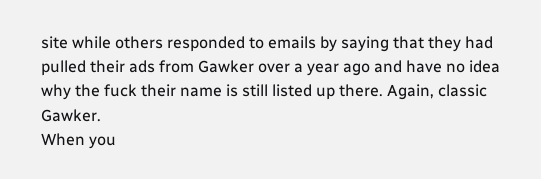site while others responded to emails by saying that they had pulled their ads from Gawker over a year ago and have no idea why the fuck their name is still listed up there. Again, classic Gawker.
When you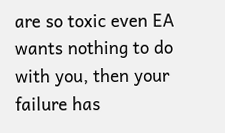are so toxic even EA wants nothing to do with you, then your failure has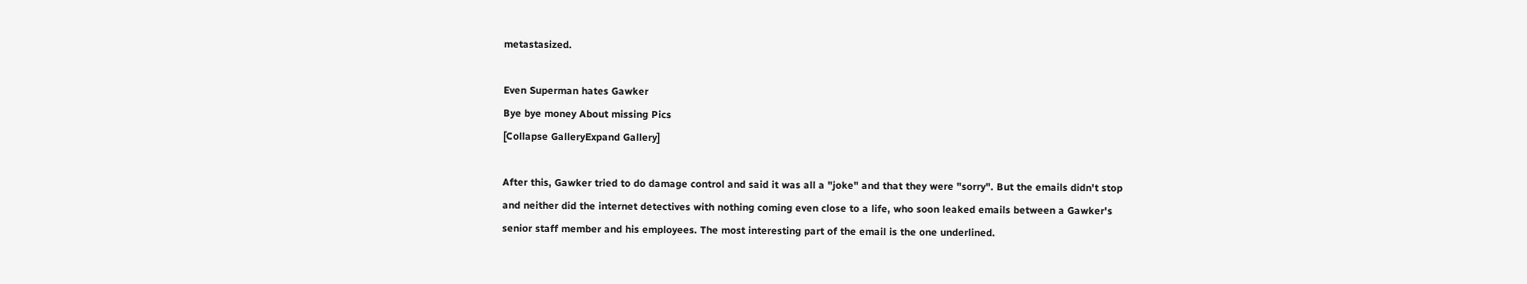metastasized.

Even Superman hates Gawker
Bye bye money About missing Pics
[Collapse GalleryExpand Gallery]

After this, Gawker tried to do damage control and said it was all a "joke" and that they were "sorry". But the emails didn't stop and neither did the internet detectives with nothing coming even close to a life, who soon leaked emails between a Gawker's senior staff member and his employees. The most interesting part of the email is the one underlined.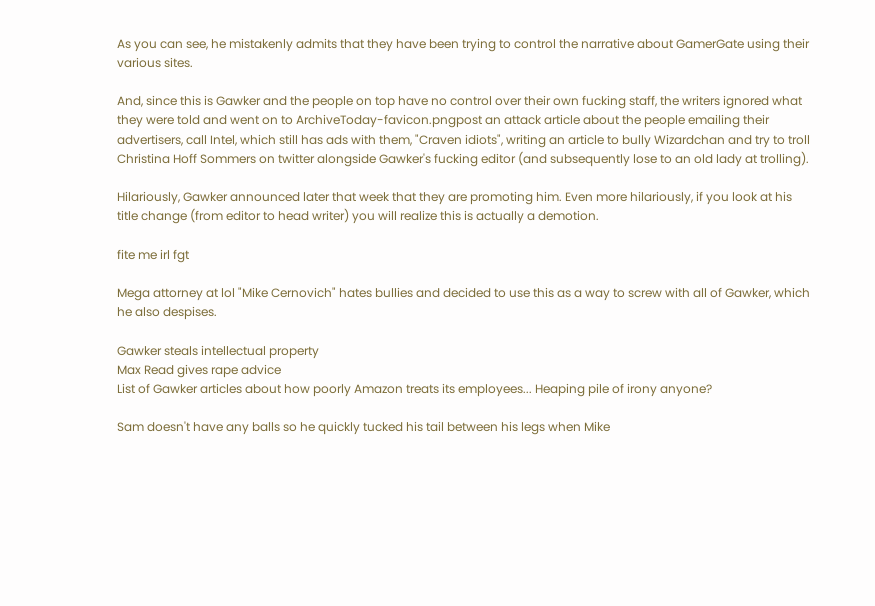As you can see, he mistakenly admits that they have been trying to control the narrative about GamerGate using their various sites.

And, since this is Gawker and the people on top have no control over their own fucking staff, the writers ignored what they were told and went on to ArchiveToday-favicon.pngpost an attack article about the people emailing their advertisers, call Intel, which still has ads with them, "Craven idiots", writing an article to bully Wizardchan and try to troll Christina Hoff Sommers on twitter alongside Gawker's fucking editor (and subsequently lose to an old lady at trolling).

Hilariously, Gawker announced later that week that they are promoting him. Even more hilariously, if you look at his title change (from editor to head writer) you will realize this is actually a demotion.

fite me irl fgt

Mega attorney at lol "Mike Cernovich" hates bullies and decided to use this as a way to screw with all of Gawker, which he also despises.

Gawker steals intellectual property
Max Read gives rape advice
List of Gawker articles about how poorly Amazon treats its employees... Heaping pile of irony anyone?

Sam doesn't have any balls so he quickly tucked his tail between his legs when Mike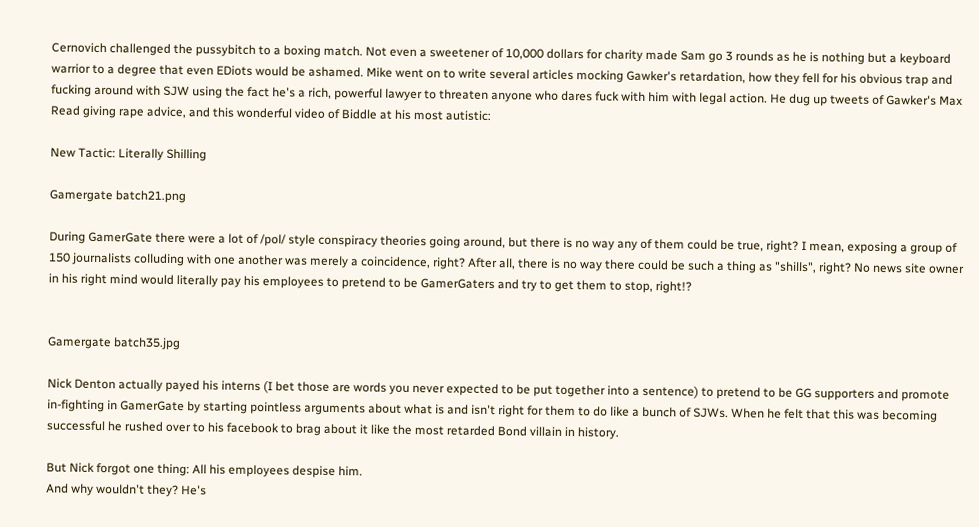Cernovich challenged the pussybitch to a boxing match. Not even a sweetener of 10,000 dollars for charity made Sam go 3 rounds as he is nothing but a keyboard warrior to a degree that even EDiots would be ashamed. Mike went on to write several articles mocking Gawker's retardation, how they fell for his obvious trap and fucking around with SJW using the fact he's a rich, powerful lawyer to threaten anyone who dares fuck with him with legal action. He dug up tweets of Gawker's Max Read giving rape advice, and this wonderful video of Biddle at his most autistic:

New Tactic: Literally Shilling

Gamergate batch21.png

During GamerGate there were a lot of /pol/ style conspiracy theories going around, but there is no way any of them could be true, right? I mean, exposing a group of 150 journalists colluding with one another was merely a coincidence, right? After all, there is no way there could be such a thing as "shills", right? No news site owner in his right mind would literally pay his employees to pretend to be GamerGaters and try to get them to stop, right!?


Gamergate batch35.jpg

Nick Denton actually payed his interns (I bet those are words you never expected to be put together into a sentence) to pretend to be GG supporters and promote in-fighting in GamerGate by starting pointless arguments about what is and isn't right for them to do like a bunch of SJWs. When he felt that this was becoming successful he rushed over to his facebook to brag about it like the most retarded Bond villain in history.

But Nick forgot one thing: All his employees despise him.
And why wouldn't they? He's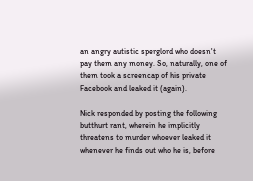an angry autistic sperglord who doesn't pay them any money. So, naturally, one of them took a screencap of his private Facebook and leaked it (again).

Nick responded by posting the following butthurt rant, wherein he implicitly threatens to murder whoever leaked it whenever he finds out who he is, before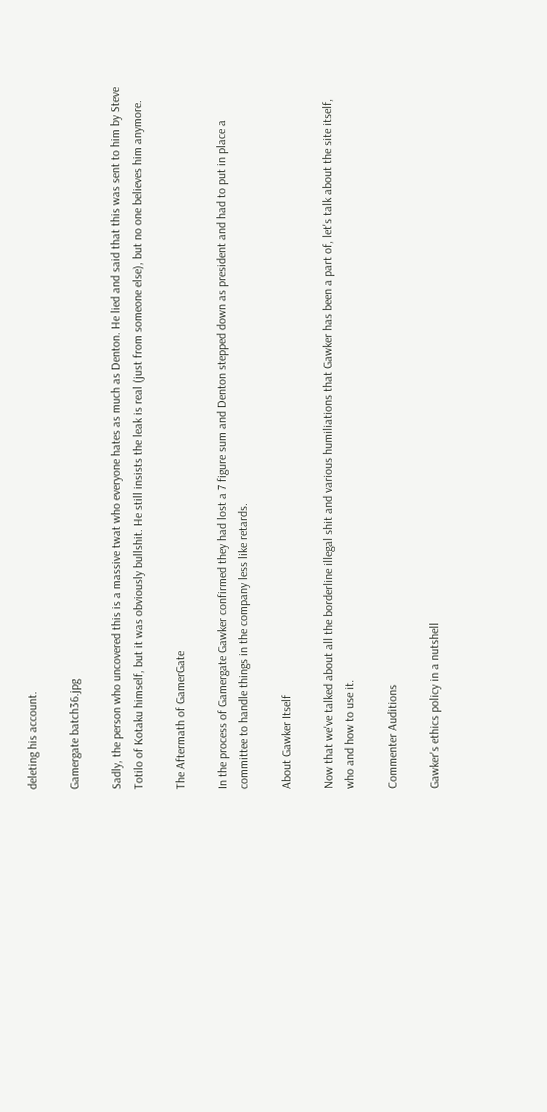deleting his account.

Gamergate batch36.jpg

Sadly, the person who uncovered this is a massive twat who everyone hates as much as Denton. He lied and said that this was sent to him by Steve Totilo of Kotaku himself, but it was obviously bullshit. He still insists the leak is real (just from someone else), but no one believes him anymore.

The Aftermath of GamerGate

In the process of Gamergate Gawker confirmed they had lost a 7 figure sum and Denton stepped down as president and had to put in place a committee to handle things in the company less like retards.

About Gawker Itself

Now that we've talked about all the borderline illegal shit and various humiliations that Gawker has been a part of, let's talk about the site itself, who and how to use it.

Commenter Auditions

Gawker's ethics policy in a nutshell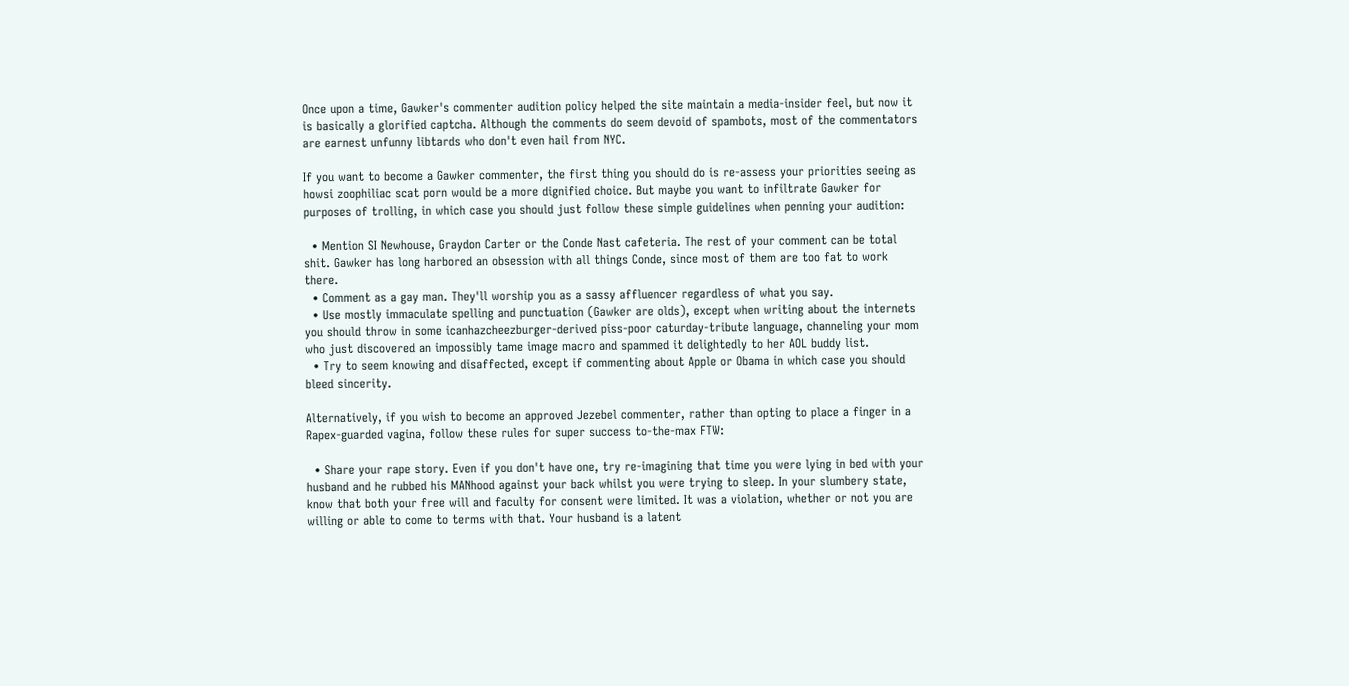Once upon a time, Gawker's commenter audition policy helped the site maintain a media-insider feel, but now it is basically a glorified captcha. Although the comments do seem devoid of spambots, most of the commentators are earnest unfunny libtards who don't even hail from NYC.

If you want to become a Gawker commenter, the first thing you should do is re-assess your priorities seeing as howsi zoophiliac scat porn would be a more dignified choice. But maybe you want to infiltrate Gawker for purposes of trolling, in which case you should just follow these simple guidelines when penning your audition:

  • Mention SI Newhouse, Graydon Carter or the Conde Nast cafeteria. The rest of your comment can be total shit. Gawker has long harbored an obsession with all things Conde, since most of them are too fat to work there.
  • Comment as a gay man. They'll worship you as a sassy affluencer regardless of what you say.
  • Use mostly immaculate spelling and punctuation (Gawker are olds), except when writing about the internets you should throw in some icanhazcheezburger-derived piss-poor caturday-tribute language, channeling your mom who just discovered an impossibly tame image macro and spammed it delightedly to her AOL buddy list.
  • Try to seem knowing and disaffected, except if commenting about Apple or Obama in which case you should bleed sincerity.

Alternatively, if you wish to become an approved Jezebel commenter, rather than opting to place a finger in a Rapex-guarded vagina, follow these rules for super success to-the-max FTW:

  • Share your rape story. Even if you don't have one, try re-imagining that time you were lying in bed with your husband and he rubbed his MANhood against your back whilst you were trying to sleep. In your slumbery state, know that both your free will and faculty for consent were limited. It was a violation, whether or not you are willing or able to come to terms with that. Your husband is a latent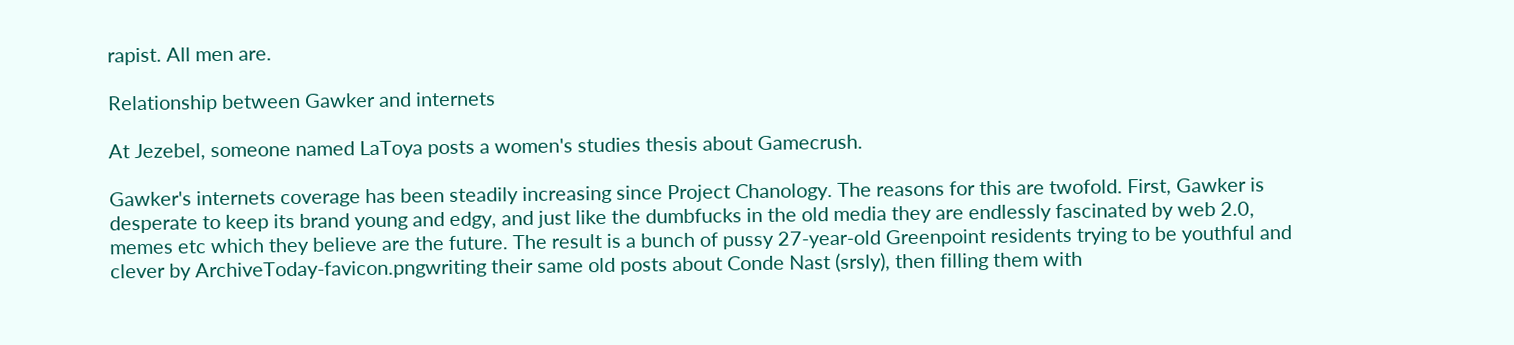rapist. All men are.

Relationship between Gawker and internets

At Jezebel, someone named LaToya posts a women's studies thesis about Gamecrush.

Gawker's internets coverage has been steadily increasing since Project Chanology. The reasons for this are twofold. First, Gawker is desperate to keep its brand young and edgy, and just like the dumbfucks in the old media they are endlessly fascinated by web 2.0, memes etc which they believe are the future. The result is a bunch of pussy 27-year-old Greenpoint residents trying to be youthful and clever by ArchiveToday-favicon.pngwriting their same old posts about Conde Nast (srsly), then filling them with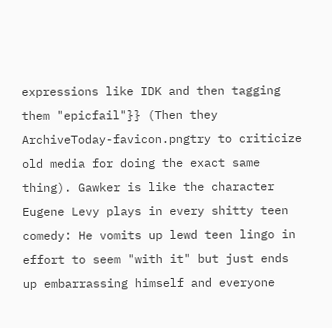expressions like IDK and then tagging them "epicfail"}} (Then they ArchiveToday-favicon.pngtry to criticize old media for doing the exact same thing). Gawker is like the character Eugene Levy plays in every shitty teen comedy: He vomits up lewd teen lingo in effort to seem "with it" but just ends up embarrassing himself and everyone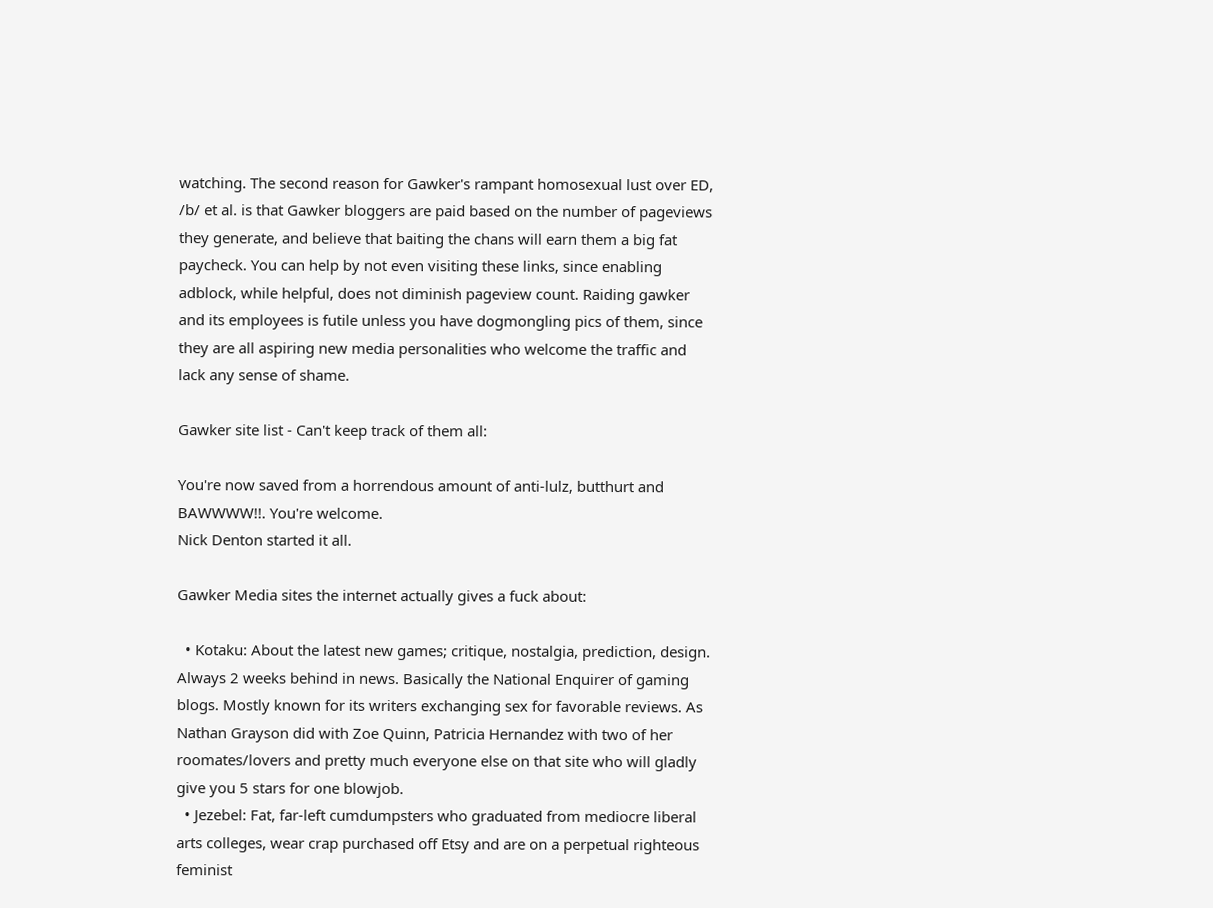watching. The second reason for Gawker's rampant homosexual lust over ED, /b/ et al. is that Gawker bloggers are paid based on the number of pageviews they generate, and believe that baiting the chans will earn them a big fat paycheck. You can help by not even visiting these links, since enabling adblock, while helpful, does not diminish pageview count. Raiding gawker and its employees is futile unless you have dogmongling pics of them, since they are all aspiring new media personalities who welcome the traffic and lack any sense of shame.

Gawker site list - Can't keep track of them all:

You're now saved from a horrendous amount of anti-lulz, butthurt and BAWWWW!!. You're welcome.
Nick Denton started it all.

Gawker Media sites the internet actually gives a fuck about:

  • Kotaku: About the latest new games; critique, nostalgia, prediction, design. Always 2 weeks behind in news. Basically the National Enquirer of gaming blogs. Mostly known for its writers exchanging sex for favorable reviews. As Nathan Grayson did with Zoe Quinn, Patricia Hernandez with two of her roomates/lovers and pretty much everyone else on that site who will gladly give you 5 stars for one blowjob.
  • Jezebel: Fat, far-left cumdumpsters who graduated from mediocre liberal arts colleges, wear crap purchased off Etsy and are on a perpetual righteous feminist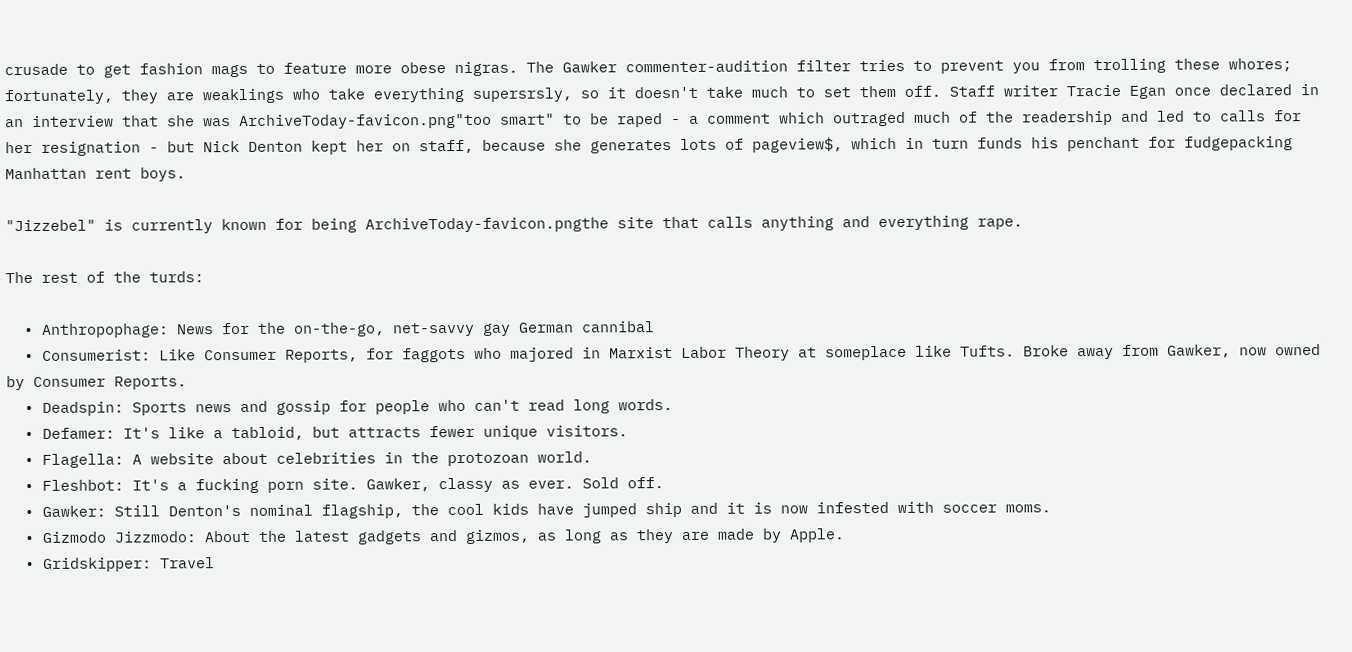crusade to get fashion mags to feature more obese nigras. The Gawker commenter-audition filter tries to prevent you from trolling these whores; fortunately, they are weaklings who take everything supersrsly, so it doesn't take much to set them off. Staff writer Tracie Egan once declared in an interview that she was ArchiveToday-favicon.png"too smart" to be raped - a comment which outraged much of the readership and led to calls for her resignation - but Nick Denton kept her on staff, because she generates lots of pageview$, which in turn funds his penchant for fudgepacking Manhattan rent boys.

"Jizzebel" is currently known for being ArchiveToday-favicon.pngthe site that calls anything and everything rape.

The rest of the turds:

  • Anthropophage: News for the on-the-go, net-savvy gay German cannibal
  • Consumerist: Like Consumer Reports, for faggots who majored in Marxist Labor Theory at someplace like Tufts. Broke away from Gawker, now owned by Consumer Reports.
  • Deadspin: Sports news and gossip for people who can't read long words.
  • Defamer: It's like a tabloid, but attracts fewer unique visitors.
  • Flagella: A website about celebrities in the protozoan world.
  • Fleshbot: It's a fucking porn site. Gawker, classy as ever. Sold off.
  • Gawker: Still Denton's nominal flagship, the cool kids have jumped ship and it is now infested with soccer moms.
  • Gizmodo Jizzmodo: About the latest gadgets and gizmos, as long as they are made by Apple.
  • Gridskipper: Travel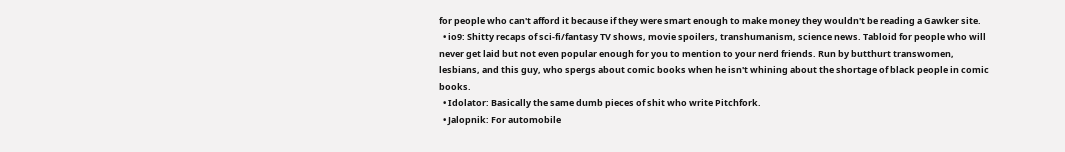for people who can't afford it because if they were smart enough to make money they wouldn't be reading a Gawker site.
  • io9: Shitty recaps of sci-fi/fantasy TV shows, movie spoilers, transhumanism, science news. Tabloid for people who will never get laid but not even popular enough for you to mention to your nerd friends. Run by butthurt transwomen, lesbians, and this guy, who spergs about comic books when he isn't whining about the shortage of black people in comic books.
  • Idolator: Basically the same dumb pieces of shit who write Pitchfork.
  • Jalopnik: For automobile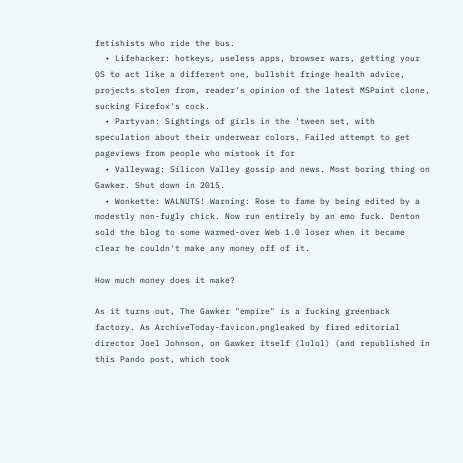fetishists who ride the bus.
  • Lifehacker: hotkeys, useless apps, browser wars, getting your OS to act like a different one, bullshit fringe health advice, projects stolen from, reader's opinion of the latest MSPaint clone, sucking Firefox's cock.
  • Partyvan: Sightings of girls in the 'tween set, with speculation about their underwear colors. Failed attempt to get pageviews from people who mistook it for
  • Valleywag: Silicon Valley gossip and news. Most boring thing on Gawker. Shut down in 2015.
  • Wonkette: WALNUTS! Warning: Rose to fame by being edited by a modestly non-fugly chick. Now run entirely by an emo fuck. Denton sold the blog to some warmed-over Web 1.0 loser when it became clear he couldn't make any money off of it.

How much money does it make?

As it turns out, The Gawker "empire" is a fucking greenback factory. As ArchiveToday-favicon.pngleaked by fired editorial director Joel Johnson, on Gawker itself (lolol) (and republished in this Pando post, which took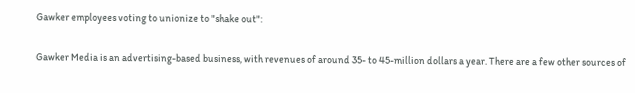Gawker employees voting to unionize to "shake out":

Gawker Media is an advertising-based business, with revenues of around 35- to 45-million dollars a year. There are a few other sources of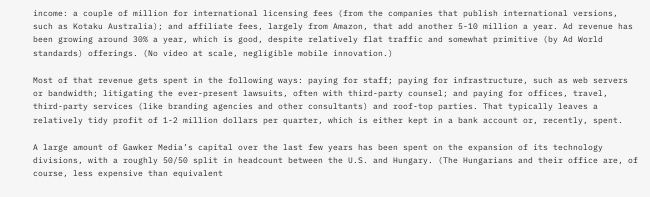income: a couple of million for international licensing fees (from the companies that publish international versions, such as Kotaku Australia); and affiliate fees, largely from Amazon, that add another 5-10 million a year. Ad revenue has been growing around 30% a year, which is good, despite relatively flat traffic and somewhat primitive (by Ad World standards) offerings. (No video at scale, negligible mobile innovation.)

Most of that revenue gets spent in the following ways: paying for staff; paying for infrastructure, such as web servers or bandwidth; litigating the ever-present lawsuits, often with third-party counsel; and paying for offices, travel, third-party services (like branding agencies and other consultants) and roof-top parties. That typically leaves a relatively tidy profit of 1-2 million dollars per quarter, which is either kept in a bank account or, recently, spent.

A large amount of Gawker Media’s capital over the last few years has been spent on the expansion of its technology divisions, with a roughly 50/50 split in headcount between the U.S. and Hungary. (The Hungarians and their office are, of course, less expensive than equivalent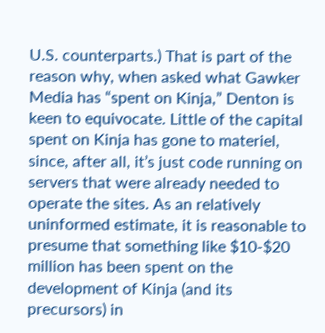U.S. counterparts.) That is part of the reason why, when asked what Gawker Media has “spent on Kinja,” Denton is keen to equivocate. Little of the capital spent on Kinja has gone to materiel, since, after all, it’s just code running on servers that were already needed to operate the sites. As an relatively uninformed estimate, it is reasonable to presume that something like $10-$20 million has been spent on the development of Kinja (and its precursors) in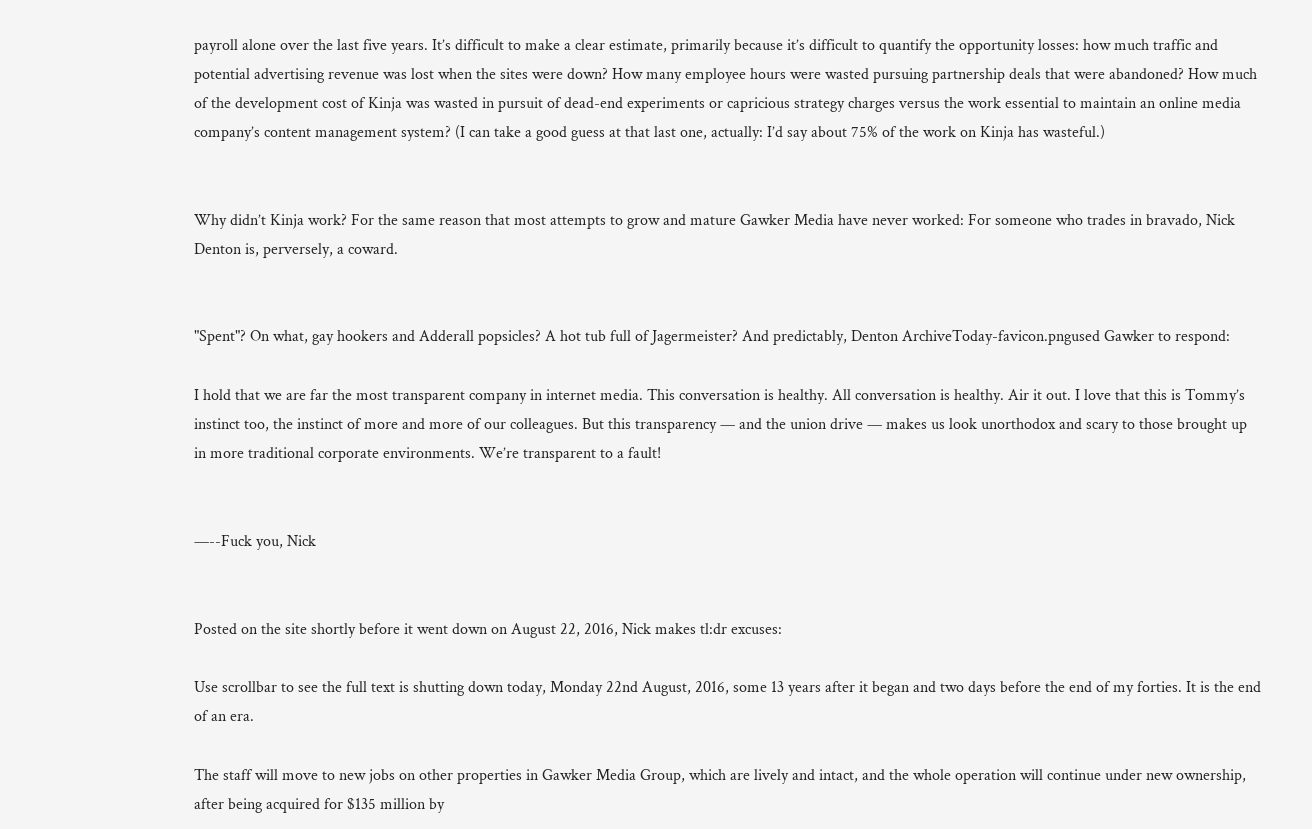payroll alone over the last five years. It’s difficult to make a clear estimate, primarily because it’s difficult to quantify the opportunity losses: how much traffic and potential advertising revenue was lost when the sites were down? How many employee hours were wasted pursuing partnership deals that were abandoned? How much of the development cost of Kinja was wasted in pursuit of dead-end experiments or capricious strategy charges versus the work essential to maintain an online media company’s content management system? (I can take a good guess at that last one, actually: I’d say about 75% of the work on Kinja has wasteful.)


Why didn’t Kinja work? For the same reason that most attempts to grow and mature Gawker Media have never worked: For someone who trades in bravado, Nick Denton is, perversely, a coward.


"Spent"? On what, gay hookers and Adderall popsicles? A hot tub full of Jagermeister? And predictably, Denton ArchiveToday-favicon.pngused Gawker to respond:

I hold that we are far the most transparent company in internet media. This conversation is healthy. All conversation is healthy. Air it out. I love that this is Tommy’s instinct too, the instinct of more and more of our colleagues. But this transparency — and the union drive — makes us look unorthodox and scary to those brought up in more traditional corporate environments. We’re transparent to a fault!


—--Fuck you, Nick


Posted on the site shortly before it went down on August 22, 2016, Nick makes tl:dr excuses:

Use scrollbar to see the full text is shutting down today, Monday 22nd August, 2016, some 13 years after it began and two days before the end of my forties. It is the end of an era.

The staff will move to new jobs on other properties in Gawker Media Group, which are lively and intact, and the whole operation will continue under new ownership, after being acquired for $135 million by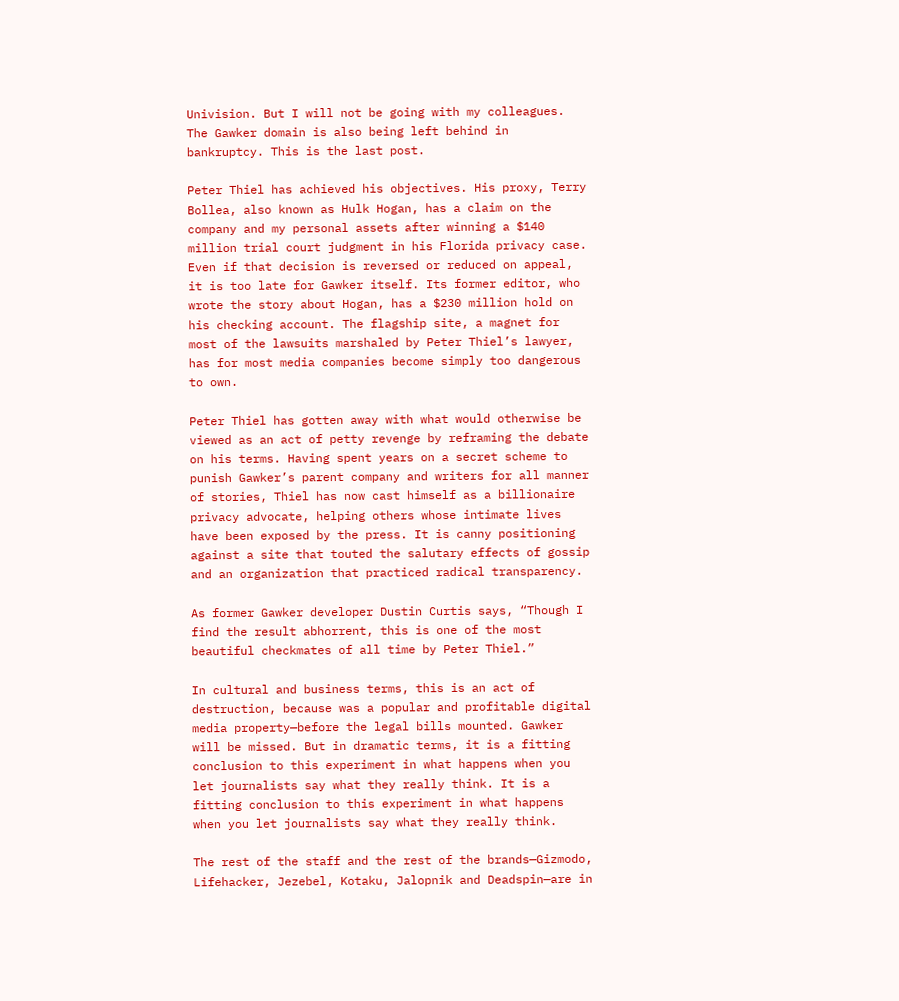Univision. But I will not be going with my colleagues. The Gawker domain is also being left behind in bankruptcy. This is the last post.

Peter Thiel has achieved his objectives. His proxy, Terry Bollea, also known as Hulk Hogan, has a claim on the company and my personal assets after winning a $140 million trial court judgment in his Florida privacy case. Even if that decision is reversed or reduced on appeal, it is too late for Gawker itself. Its former editor, who wrote the story about Hogan, has a $230 million hold on his checking account. The flagship site, a magnet for most of the lawsuits marshaled by Peter Thiel’s lawyer, has for most media companies become simply too dangerous to own.

Peter Thiel has gotten away with what would otherwise be viewed as an act of petty revenge by reframing the debate on his terms. Having spent years on a secret scheme to punish Gawker’s parent company and writers for all manner of stories, Thiel has now cast himself as a billionaire privacy advocate, helping others whose intimate lives have been exposed by the press. It is canny positioning against a site that touted the salutary effects of gossip and an organization that practiced radical transparency.

As former Gawker developer Dustin Curtis says, “Though I find the result abhorrent, this is one of the most beautiful checkmates of all time by Peter Thiel.”

In cultural and business terms, this is an act of destruction, because was a popular and profitable digital media property—before the legal bills mounted. Gawker will be missed. But in dramatic terms, it is a fitting conclusion to this experiment in what happens when you let journalists say what they really think. It is a fitting conclusion to this experiment in what happens when you let journalists say what they really think.

The rest of the staff and the rest of the brands—Gizmodo, Lifehacker, Jezebel, Kotaku, Jalopnik and Deadspin—are in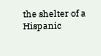the shelter of a Hispanic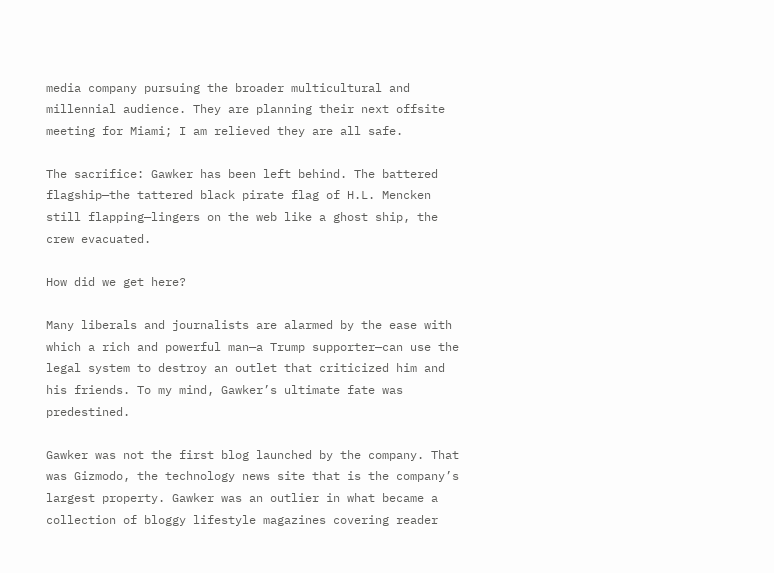media company pursuing the broader multicultural and millennial audience. They are planning their next offsite meeting for Miami; I am relieved they are all safe.

The sacrifice: Gawker has been left behind. The battered flagship—the tattered black pirate flag of H.L. Mencken still flapping—lingers on the web like a ghost ship, the crew evacuated.

How did we get here?

Many liberals and journalists are alarmed by the ease with which a rich and powerful man—a Trump supporter—can use the legal system to destroy an outlet that criticized him and his friends. To my mind, Gawker’s ultimate fate was predestined.

Gawker was not the first blog launched by the company. That was Gizmodo, the technology news site that is the company’s largest property. Gawker was an outlier in what became a collection of bloggy lifestyle magazines covering reader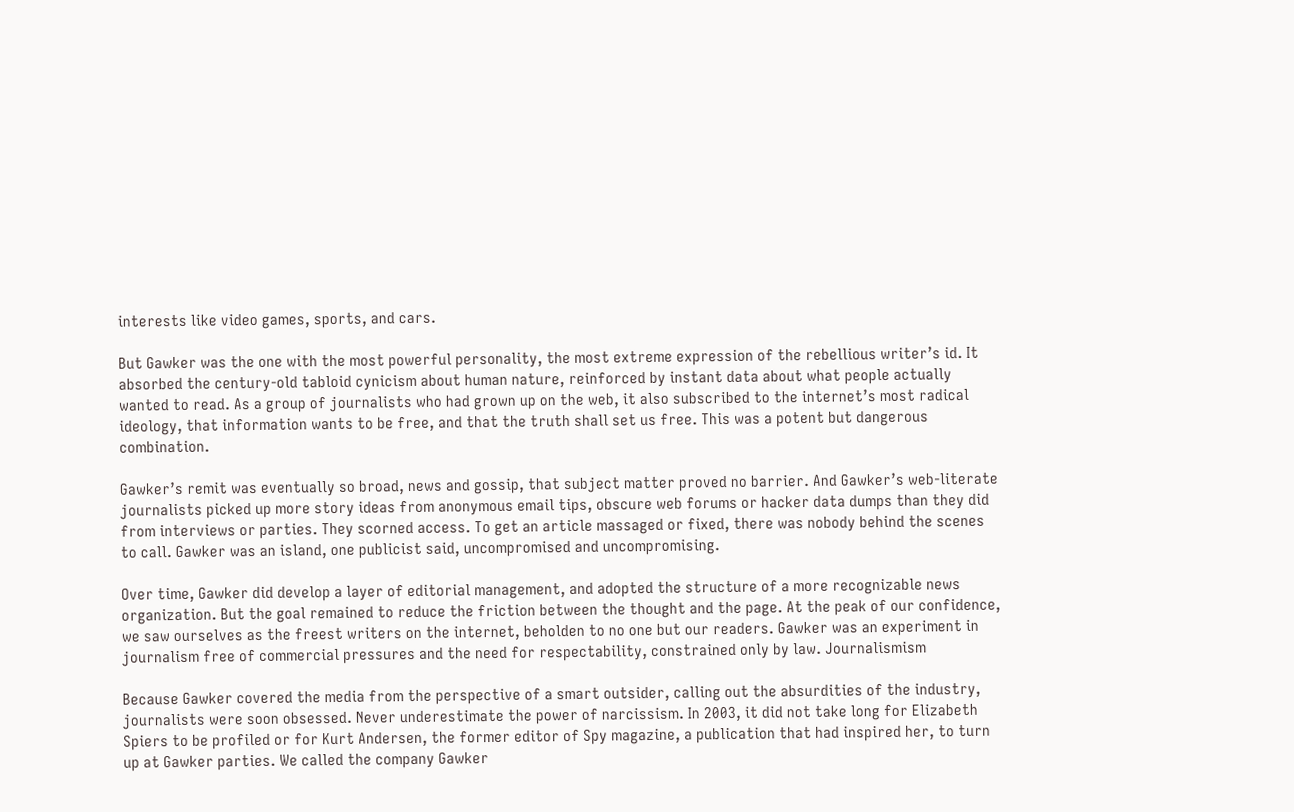interests like video games, sports, and cars.

But Gawker was the one with the most powerful personality, the most extreme expression of the rebellious writer’s id. It absorbed the century-old tabloid cynicism about human nature, reinforced by instant data about what people actually wanted to read. As a group of journalists who had grown up on the web, it also subscribed to the internet’s most radical ideology, that information wants to be free, and that the truth shall set us free. This was a potent but dangerous combination.

Gawker’s remit was eventually so broad, news and gossip, that subject matter proved no barrier. And Gawker’s web-literate journalists picked up more story ideas from anonymous email tips, obscure web forums or hacker data dumps than they did from interviews or parties. They scorned access. To get an article massaged or fixed, there was nobody behind the scenes to call. Gawker was an island, one publicist said, uncompromised and uncompromising.

Over time, Gawker did develop a layer of editorial management, and adopted the structure of a more recognizable news organization. But the goal remained to reduce the friction between the thought and the page. At the peak of our confidence, we saw ourselves as the freest writers on the internet, beholden to no one but our readers. Gawker was an experiment in journalism free of commercial pressures and the need for respectability, constrained only by law. Journalismism

Because Gawker covered the media from the perspective of a smart outsider, calling out the absurdities of the industry, journalists were soon obsessed. Never underestimate the power of narcissism. In 2003, it did not take long for Elizabeth Spiers to be profiled or for Kurt Andersen, the former editor of Spy magazine, a publication that had inspired her, to turn up at Gawker parties. We called the company Gawker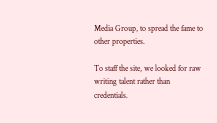Media Group, to spread the fame to other properties.

To staff the site, we looked for raw writing talent rather than credentials.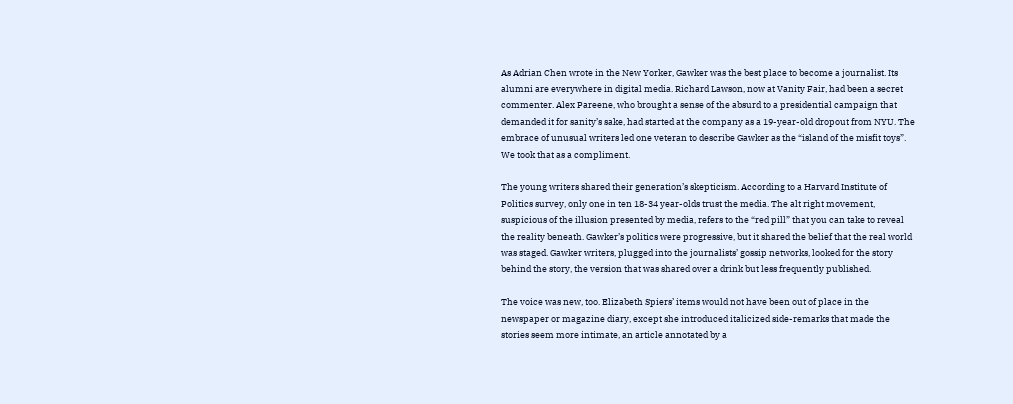As Adrian Chen wrote in the New Yorker, Gawker was the best place to become a journalist. Its alumni are everywhere in digital media. Richard Lawson, now at Vanity Fair, had been a secret commenter. Alex Pareene, who brought a sense of the absurd to a presidential campaign that demanded it for sanity’s sake, had started at the company as a 19-year-old dropout from NYU. The embrace of unusual writers led one veteran to describe Gawker as the “island of the misfit toys”. We took that as a compliment.

The young writers shared their generation’s skepticism. According to a Harvard Institute of Politics survey, only one in ten 18-34 year-olds trust the media. The alt right movement, suspicious of the illusion presented by media, refers to the “red pill” that you can take to reveal the reality beneath. Gawker’s politics were progressive, but it shared the belief that the real world was staged. Gawker writers, plugged into the journalists’ gossip networks, looked for the story behind the story, the version that was shared over a drink but less frequently published.

The voice was new, too. Elizabeth Spiers’ items would not have been out of place in the newspaper or magazine diary, except she introduced italicized side-remarks that made the stories seem more intimate, an article annotated by a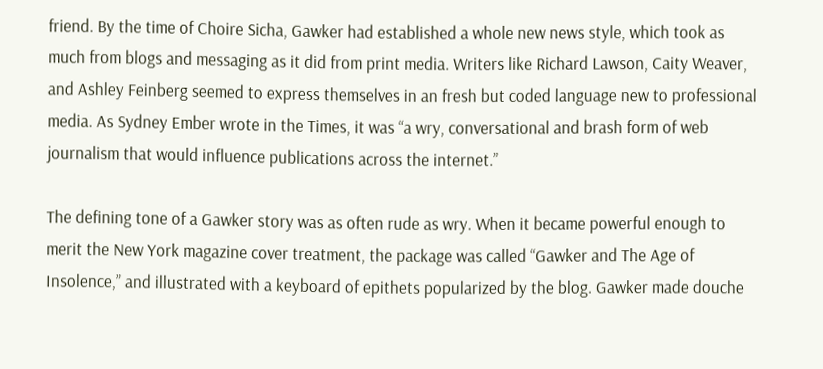friend. By the time of Choire Sicha, Gawker had established a whole new news style, which took as much from blogs and messaging as it did from print media. Writers like Richard Lawson, Caity Weaver, and Ashley Feinberg seemed to express themselves in an fresh but coded language new to professional media. As Sydney Ember wrote in the Times, it was “a wry, conversational and brash form of web journalism that would influence publications across the internet.”

The defining tone of a Gawker story was as often rude as wry. When it became powerful enough to merit the New York magazine cover treatment, the package was called “Gawker and The Age of Insolence,” and illustrated with a keyboard of epithets popularized by the blog. Gawker made douche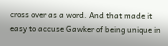cross over as a word. And that made it easy to accuse Gawker of being unique in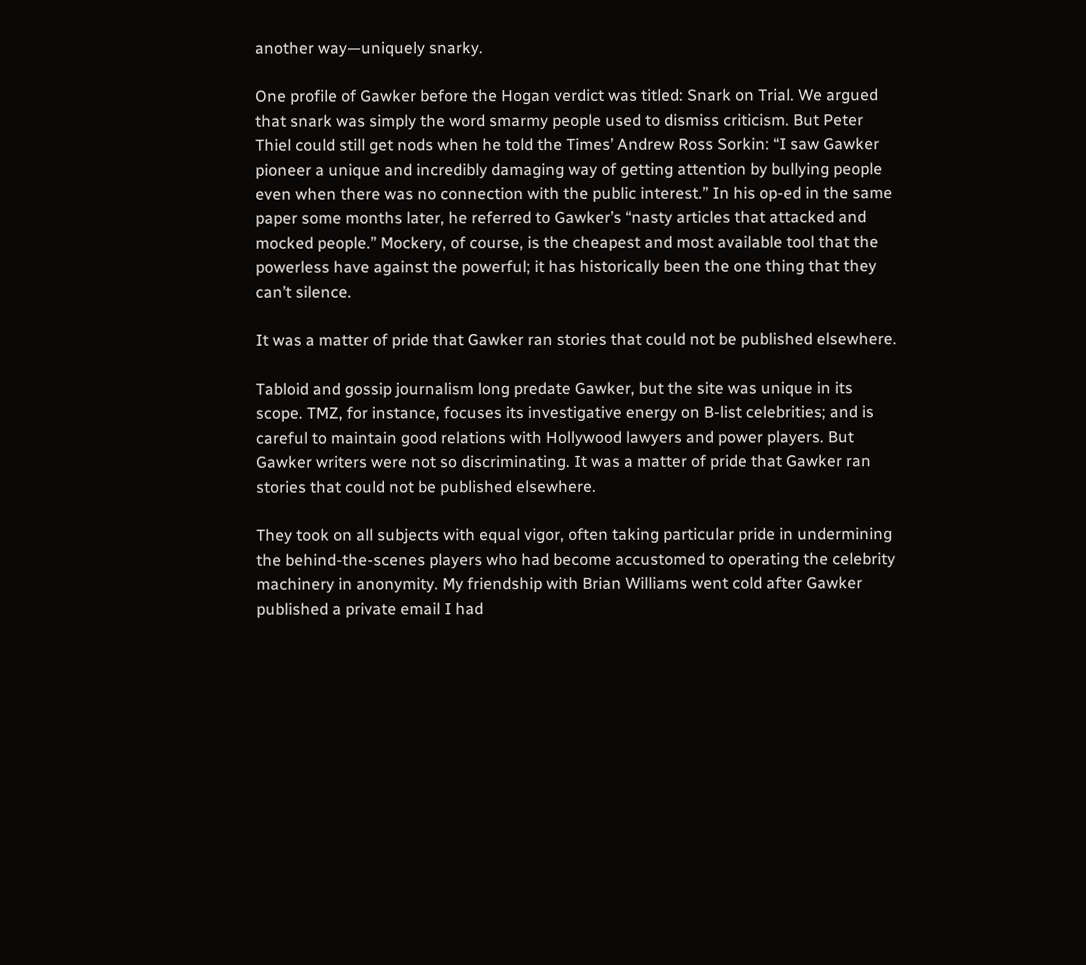another way—uniquely snarky.

One profile of Gawker before the Hogan verdict was titled: Snark on Trial. We argued that snark was simply the word smarmy people used to dismiss criticism. But Peter Thiel could still get nods when he told the Times’ Andrew Ross Sorkin: “I saw Gawker pioneer a unique and incredibly damaging way of getting attention by bullying people even when there was no connection with the public interest.” In his op-ed in the same paper some months later, he referred to Gawker’s “nasty articles that attacked and mocked people.” Mockery, of course, is the cheapest and most available tool that the powerless have against the powerful; it has historically been the one thing that they can’t silence.

It was a matter of pride that Gawker ran stories that could not be published elsewhere.

Tabloid and gossip journalism long predate Gawker, but the site was unique in its scope. TMZ, for instance, focuses its investigative energy on B-list celebrities; and is careful to maintain good relations with Hollywood lawyers and power players. But Gawker writers were not so discriminating. It was a matter of pride that Gawker ran stories that could not be published elsewhere.

They took on all subjects with equal vigor, often taking particular pride in undermining the behind-the-scenes players who had become accustomed to operating the celebrity machinery in anonymity. My friendship with Brian Williams went cold after Gawker published a private email I had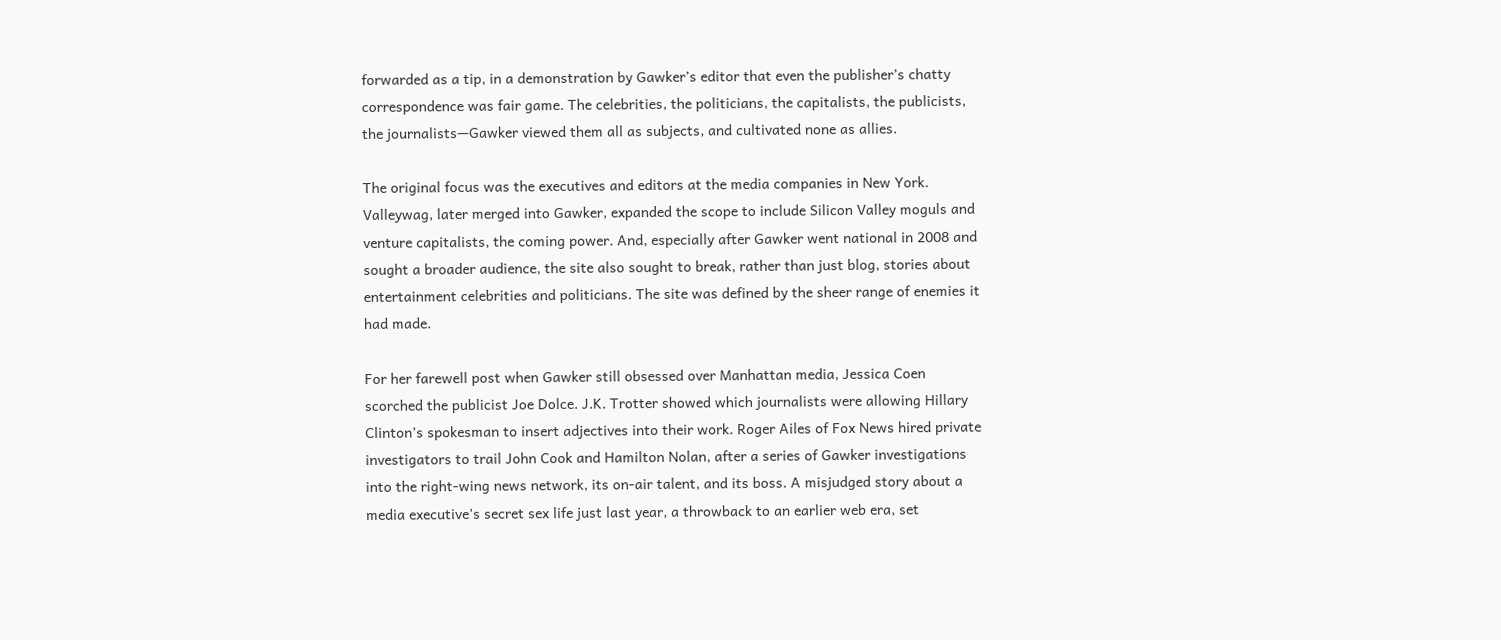forwarded as a tip, in a demonstration by Gawker’s editor that even the publisher’s chatty correspondence was fair game. The celebrities, the politicians, the capitalists, the publicists, the journalists—Gawker viewed them all as subjects, and cultivated none as allies.

The original focus was the executives and editors at the media companies in New York. Valleywag, later merged into Gawker, expanded the scope to include Silicon Valley moguls and venture capitalists, the coming power. And, especially after Gawker went national in 2008 and sought a broader audience, the site also sought to break, rather than just blog, stories about entertainment celebrities and politicians. The site was defined by the sheer range of enemies it had made.

For her farewell post when Gawker still obsessed over Manhattan media, Jessica Coen scorched the publicist Joe Dolce. J.K. Trotter showed which journalists were allowing Hillary Clinton’s spokesman to insert adjectives into their work. Roger Ailes of Fox News hired private investigators to trail John Cook and Hamilton Nolan, after a series of Gawker investigations into the right-wing news network, its on-air talent, and its boss. A misjudged story about a media executive’s secret sex life just last year, a throwback to an earlier web era, set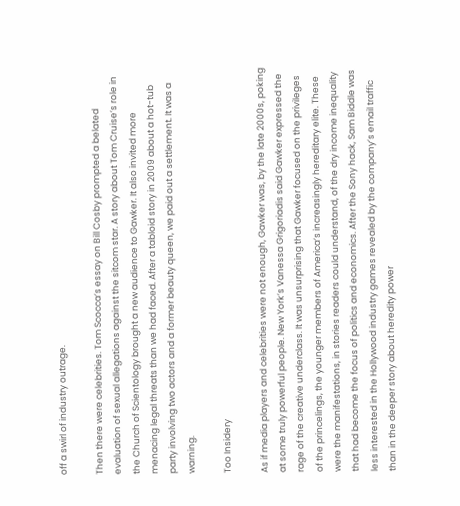off a swirl of industry outrage.

Then there were celebrities. Tom Scocca’s essay on Bill Cosby prompted a belated evaluation of sexual allegations against the sitcom star. A story about Tom Cruise’s role in the Church of Scientology brought a new audience to Gawker. It also invited more menacing legal threats than we had faced. After a tabloid story in 2009 about a hot-tub party involving two actors and a former beauty queen, we paid out a settlement. It was a warning.

Too Insidery

As if media players and celebrities were not enough, Gawker was, by the late 2000s, poking at some truly powerful people. New York’s Vanessa Grigoriadis said Gawker expressed the rage of the creative underclass. It was unsurprising that Gawker focused on the privileges of the princelings, the younger members of America’s increasingly hereditary elite. These were the manifestations, in stories readers could understand, of the dry income inequality that had become the focus of politics and economics. After the Sony hack, Sam Biddle was less interested in the Hollywood industry games revealed by the company’s email traffic than in the deeper story about heredity power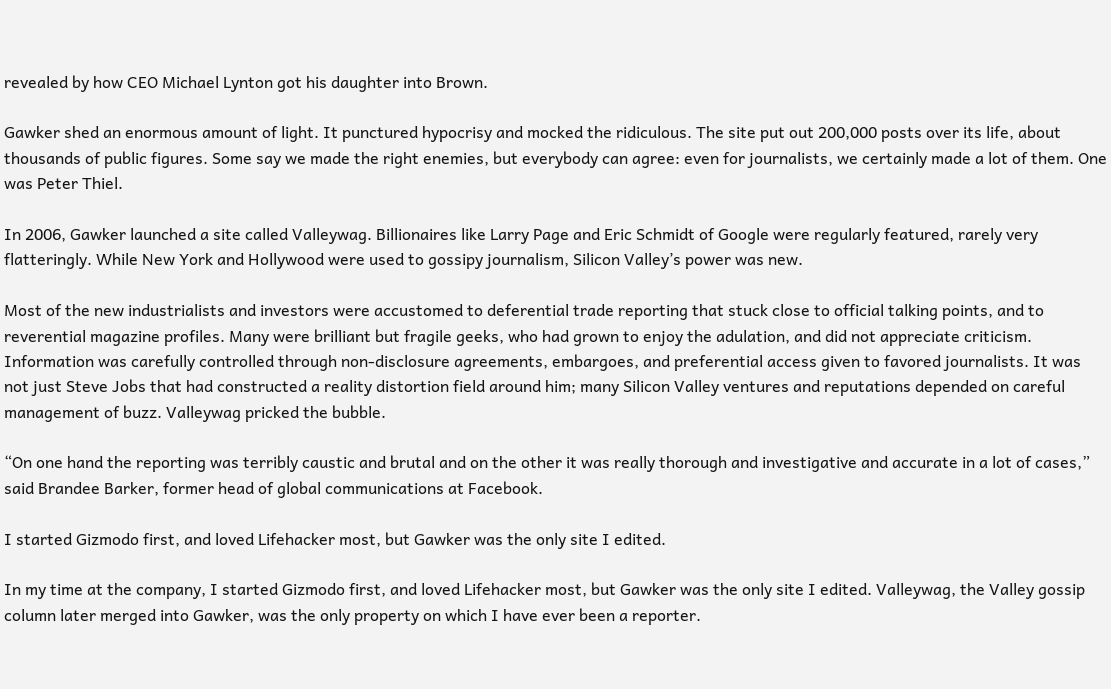revealed by how CEO Michael Lynton got his daughter into Brown.

Gawker shed an enormous amount of light. It punctured hypocrisy and mocked the ridiculous. The site put out 200,000 posts over its life, about thousands of public figures. Some say we made the right enemies, but everybody can agree: even for journalists, we certainly made a lot of them. One was Peter Thiel.

In 2006, Gawker launched a site called Valleywag. Billionaires like Larry Page and Eric Schmidt of Google were regularly featured, rarely very flatteringly. While New York and Hollywood were used to gossipy journalism, Silicon Valley’s power was new.

Most of the new industrialists and investors were accustomed to deferential trade reporting that stuck close to official talking points, and to reverential magazine profiles. Many were brilliant but fragile geeks, who had grown to enjoy the adulation, and did not appreciate criticism. Information was carefully controlled through non-disclosure agreements, embargoes, and preferential access given to favored journalists. It was not just Steve Jobs that had constructed a reality distortion field around him; many Silicon Valley ventures and reputations depended on careful management of buzz. Valleywag pricked the bubble.

“On one hand the reporting was terribly caustic and brutal and on the other it was really thorough and investigative and accurate in a lot of cases,” said Brandee Barker, former head of global communications at Facebook.

I started Gizmodo first, and loved Lifehacker most, but Gawker was the only site I edited.

In my time at the company, I started Gizmodo first, and loved Lifehacker most, but Gawker was the only site I edited. Valleywag, the Valley gossip column later merged into Gawker, was the only property on which I have ever been a reporter.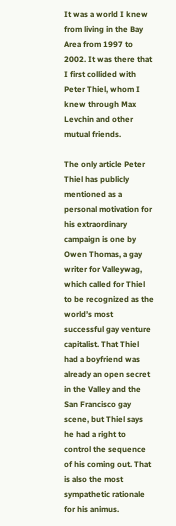It was a world I knew from living in the Bay Area from 1997 to 2002. It was there that I first collided with Peter Thiel, whom I knew through Max Levchin and other mutual friends.

The only article Peter Thiel has publicly mentioned as a personal motivation for his extraordinary campaign is one by Owen Thomas, a gay writer for Valleywag, which called for Thiel to be recognized as the world’s most successful gay venture capitalist. That Thiel had a boyfriend was already an open secret in the Valley and the San Francisco gay scene, but Thiel says he had a right to control the sequence of his coming out. That is also the most sympathetic rationale for his animus.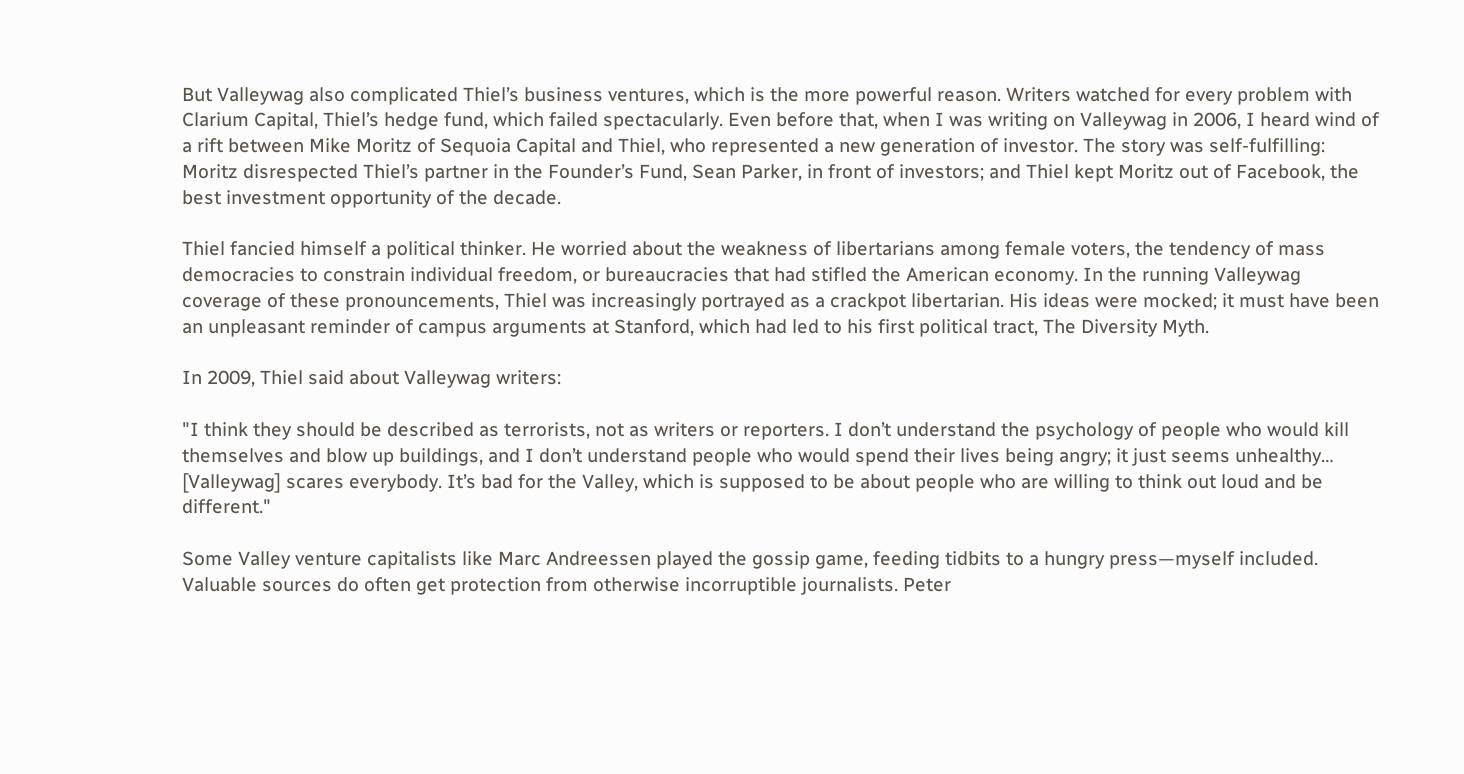But Valleywag also complicated Thiel’s business ventures, which is the more powerful reason. Writers watched for every problem with Clarium Capital, Thiel’s hedge fund, which failed spectacularly. Even before that, when I was writing on Valleywag in 2006, I heard wind of a rift between Mike Moritz of Sequoia Capital and Thiel, who represented a new generation of investor. The story was self-fulfilling: Moritz disrespected Thiel’s partner in the Founder’s Fund, Sean Parker, in front of investors; and Thiel kept Moritz out of Facebook, the best investment opportunity of the decade.

Thiel fancied himself a political thinker. He worried about the weakness of libertarians among female voters, the tendency of mass democracies to constrain individual freedom, or bureaucracies that had stifled the American economy. In the running Valleywag coverage of these pronouncements, Thiel was increasingly portrayed as a crackpot libertarian. His ideas were mocked; it must have been an unpleasant reminder of campus arguments at Stanford, which had led to his first political tract, The Diversity Myth.

In 2009, Thiel said about Valleywag writers:

"I think they should be described as terrorists, not as writers or reporters. I don’t understand the psychology of people who would kill themselves and blow up buildings, and I don’t understand people who would spend their lives being angry; it just seems unhealthy… [Valleywag] scares everybody. It’s bad for the Valley, which is supposed to be about people who are willing to think out loud and be different."

Some Valley venture capitalists like Marc Andreessen played the gossip game, feeding tidbits to a hungry press—myself included. Valuable sources do often get protection from otherwise incorruptible journalists. Peter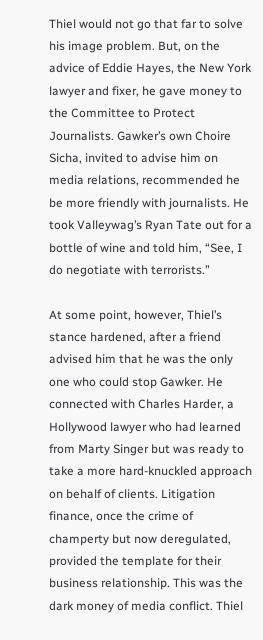Thiel would not go that far to solve his image problem. But, on the advice of Eddie Hayes, the New York lawyer and fixer, he gave money to the Committee to Protect Journalists. Gawker’s own Choire Sicha, invited to advise him on media relations, recommended he be more friendly with journalists. He took Valleywag’s Ryan Tate out for a bottle of wine and told him, “See, I do negotiate with terrorists.”

At some point, however, Thiel’s stance hardened, after a friend advised him that he was the only one who could stop Gawker. He connected with Charles Harder, a Hollywood lawyer who had learned from Marty Singer but was ready to take a more hard-knuckled approach on behalf of clients. Litigation finance, once the crime of champerty but now deregulated, provided the template for their business relationship. This was the dark money of media conflict. Thiel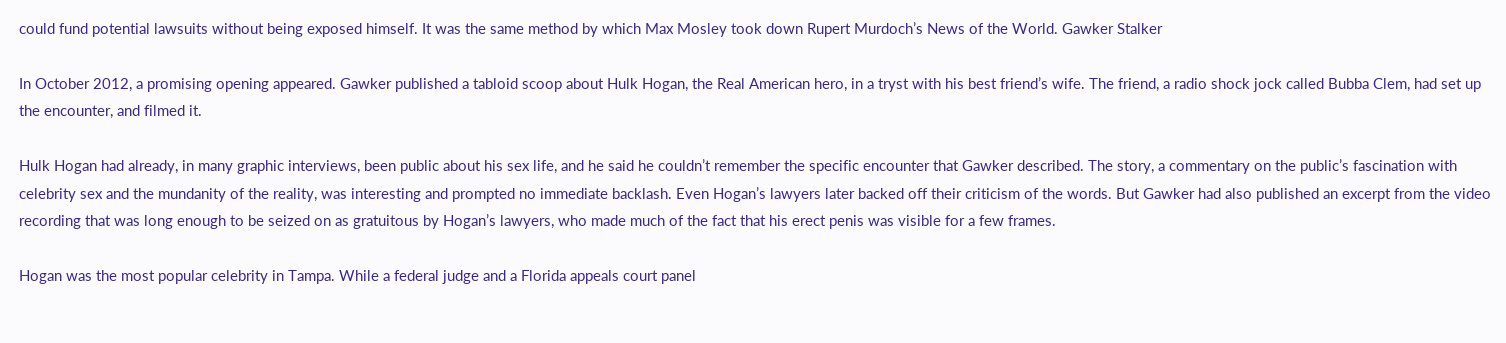could fund potential lawsuits without being exposed himself. It was the same method by which Max Mosley took down Rupert Murdoch’s News of the World. Gawker Stalker

In October 2012, a promising opening appeared. Gawker published a tabloid scoop about Hulk Hogan, the Real American hero, in a tryst with his best friend’s wife. The friend, a radio shock jock called Bubba Clem, had set up the encounter, and filmed it.

Hulk Hogan had already, in many graphic interviews, been public about his sex life, and he said he couldn’t remember the specific encounter that Gawker described. The story, a commentary on the public’s fascination with celebrity sex and the mundanity of the reality, was interesting and prompted no immediate backlash. Even Hogan’s lawyers later backed off their criticism of the words. But Gawker had also published an excerpt from the video recording that was long enough to be seized on as gratuitous by Hogan’s lawyers, who made much of the fact that his erect penis was visible for a few frames.

Hogan was the most popular celebrity in Tampa. While a federal judge and a Florida appeals court panel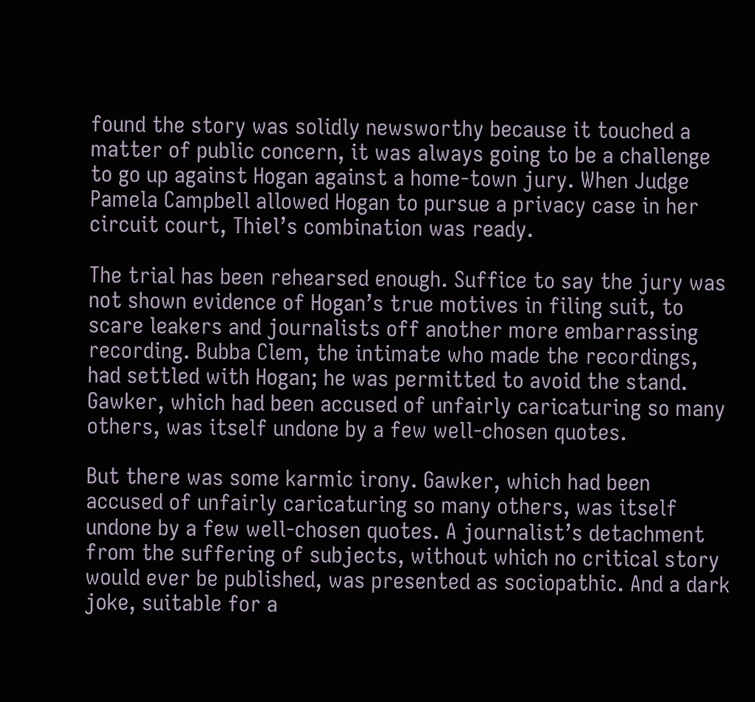found the story was solidly newsworthy because it touched a matter of public concern, it was always going to be a challenge to go up against Hogan against a home-town jury. When Judge Pamela Campbell allowed Hogan to pursue a privacy case in her circuit court, Thiel’s combination was ready.

The trial has been rehearsed enough. Suffice to say the jury was not shown evidence of Hogan’s true motives in filing suit, to scare leakers and journalists off another more embarrassing recording. Bubba Clem, the intimate who made the recordings, had settled with Hogan; he was permitted to avoid the stand. Gawker, which had been accused of unfairly caricaturing so many others, was itself undone by a few well-chosen quotes.

But there was some karmic irony. Gawker, which had been accused of unfairly caricaturing so many others, was itself undone by a few well-chosen quotes. A journalist’s detachment from the suffering of subjects, without which no critical story would ever be published, was presented as sociopathic. And a dark joke, suitable for a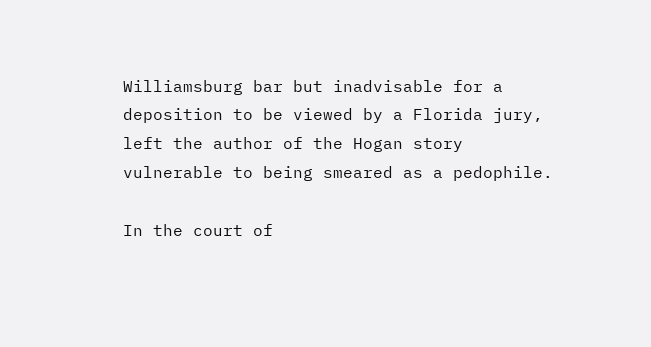Williamsburg bar but inadvisable for a deposition to be viewed by a Florida jury, left the author of the Hogan story vulnerable to being smeared as a pedophile.

In the court of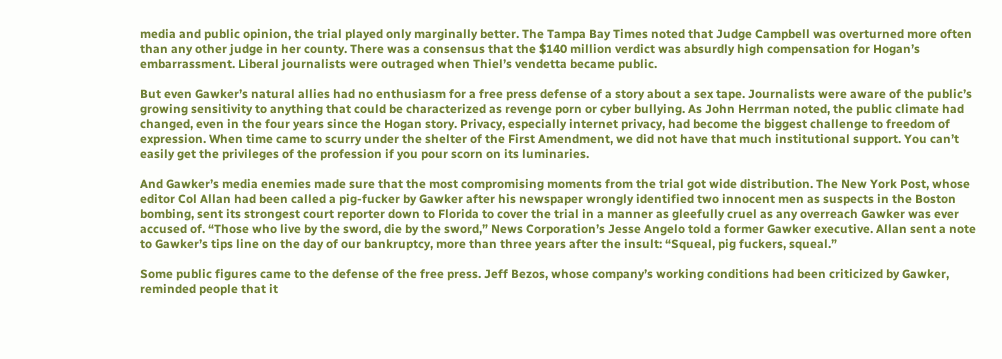media and public opinion, the trial played only marginally better. The Tampa Bay Times noted that Judge Campbell was overturned more often than any other judge in her county. There was a consensus that the $140 million verdict was absurdly high compensation for Hogan’s embarrassment. Liberal journalists were outraged when Thiel’s vendetta became public.

But even Gawker’s natural allies had no enthusiasm for a free press defense of a story about a sex tape. Journalists were aware of the public’s growing sensitivity to anything that could be characterized as revenge porn or cyber bullying. As John Herrman noted, the public climate had changed, even in the four years since the Hogan story. Privacy, especially internet privacy, had become the biggest challenge to freedom of expression. When time came to scurry under the shelter of the First Amendment, we did not have that much institutional support. You can’t easily get the privileges of the profession if you pour scorn on its luminaries.

And Gawker’s media enemies made sure that the most compromising moments from the trial got wide distribution. The New York Post, whose editor Col Allan had been called a pig-fucker by Gawker after his newspaper wrongly identified two innocent men as suspects in the Boston bombing, sent its strongest court reporter down to Florida to cover the trial in a manner as gleefully cruel as any overreach Gawker was ever accused of. “Those who live by the sword, die by the sword,” News Corporation’s Jesse Angelo told a former Gawker executive. Allan sent a note to Gawker’s tips line on the day of our bankruptcy, more than three years after the insult: “Squeal, pig fuckers, squeal.”

Some public figures came to the defense of the free press. Jeff Bezos, whose company’s working conditions had been criticized by Gawker, reminded people that it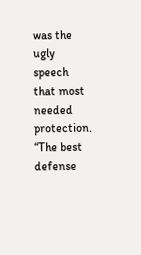was the ugly speech that most needed protection. “The best defense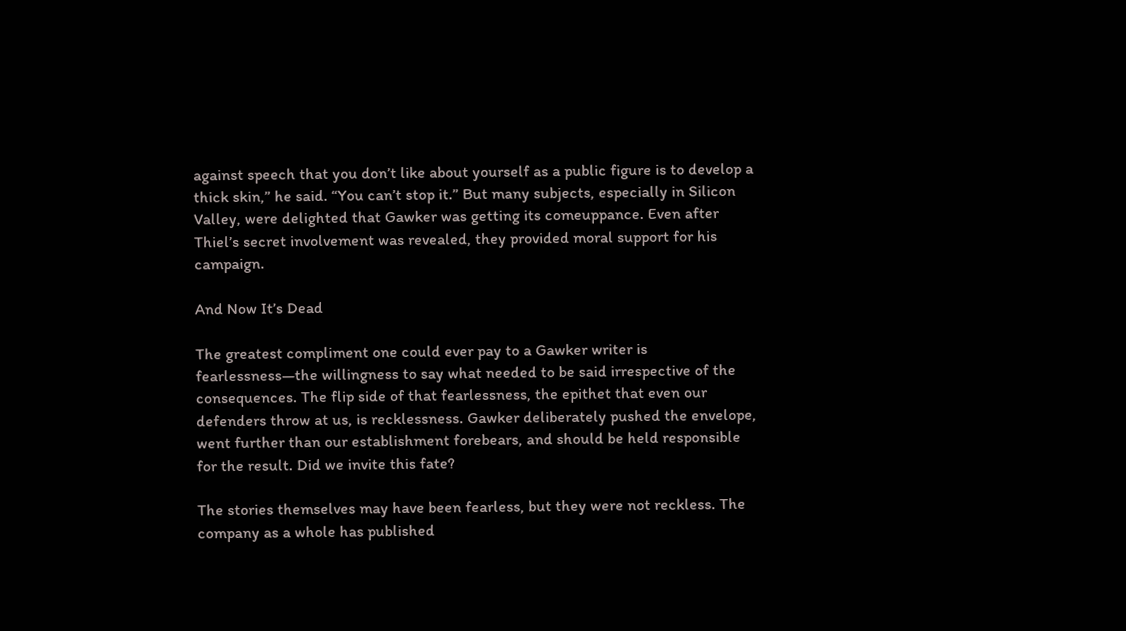against speech that you don’t like about yourself as a public figure is to develop a thick skin,” he said. “You can’t stop it.” But many subjects, especially in Silicon Valley, were delighted that Gawker was getting its comeuppance. Even after Thiel’s secret involvement was revealed, they provided moral support for his campaign.

And Now It’s Dead

The greatest compliment one could ever pay to a Gawker writer is fearlessness—the willingness to say what needed to be said irrespective of the consequences. The flip side of that fearlessness, the epithet that even our defenders throw at us, is recklessness. Gawker deliberately pushed the envelope, went further than our establishment forebears, and should be held responsible for the result. Did we invite this fate?

The stories themselves may have been fearless, but they were not reckless. The company as a whole has published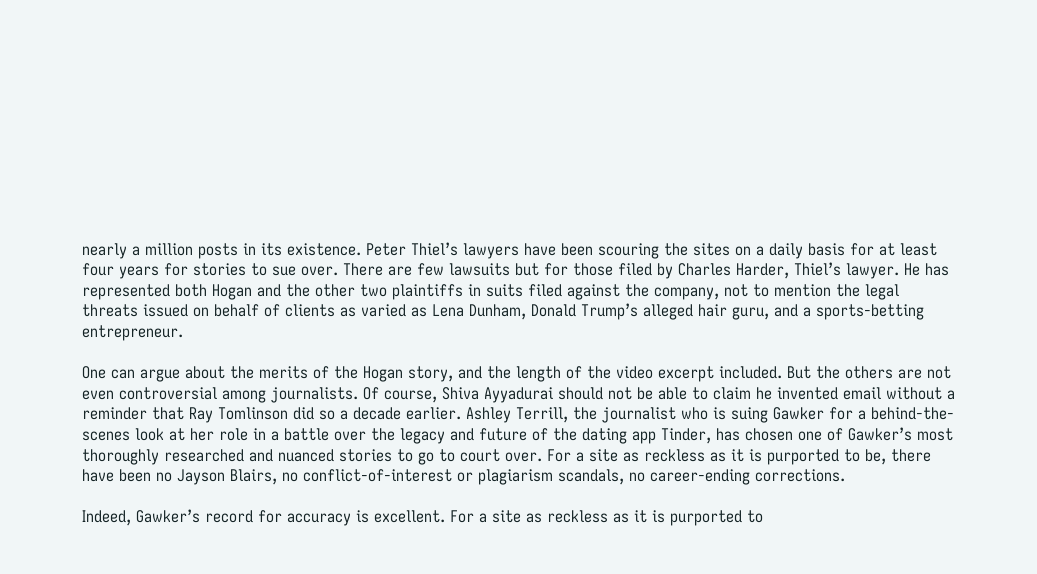nearly a million posts in its existence. Peter Thiel’s lawyers have been scouring the sites on a daily basis for at least four years for stories to sue over. There are few lawsuits but for those filed by Charles Harder, Thiel’s lawyer. He has represented both Hogan and the other two plaintiffs in suits filed against the company, not to mention the legal threats issued on behalf of clients as varied as Lena Dunham, Donald Trump’s alleged hair guru, and a sports-betting entrepreneur.

One can argue about the merits of the Hogan story, and the length of the video excerpt included. But the others are not even controversial among journalists. Of course, Shiva Ayyadurai should not be able to claim he invented email without a reminder that Ray Tomlinson did so a decade earlier. Ashley Terrill, the journalist who is suing Gawker for a behind-the-scenes look at her role in a battle over the legacy and future of the dating app Tinder, has chosen one of Gawker’s most thoroughly researched and nuanced stories to go to court over. For a site as reckless as it is purported to be, there have been no Jayson Blairs, no conflict-of-interest or plagiarism scandals, no career-ending corrections.

Indeed, Gawker’s record for accuracy is excellent. For a site as reckless as it is purported to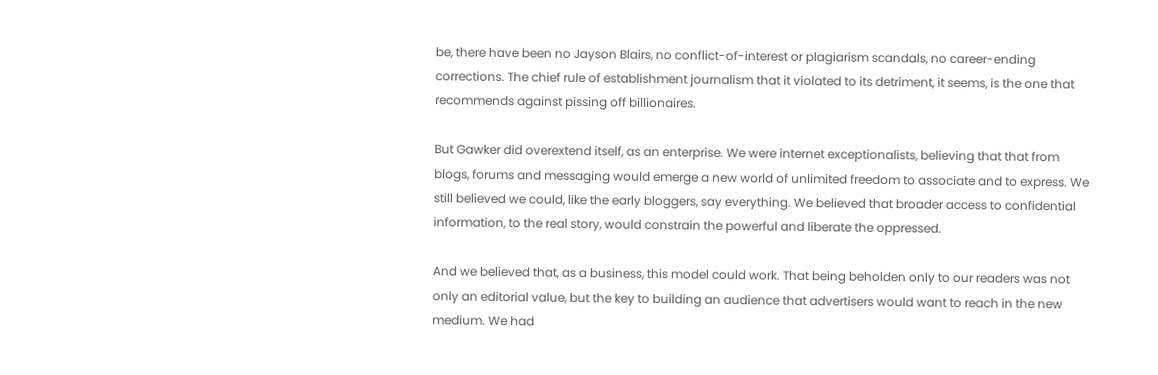be, there have been no Jayson Blairs, no conflict-of-interest or plagiarism scandals, no career-ending corrections. The chief rule of establishment journalism that it violated to its detriment, it seems, is the one that recommends against pissing off billionaires.

But Gawker did overextend itself, as an enterprise. We were internet exceptionalists, believing that that from blogs, forums and messaging would emerge a new world of unlimited freedom to associate and to express. We still believed we could, like the early bloggers, say everything. We believed that broader access to confidential information, to the real story, would constrain the powerful and liberate the oppressed.

And we believed that, as a business, this model could work. That being beholden only to our readers was not only an editorial value, but the key to building an audience that advertisers would want to reach in the new medium. We had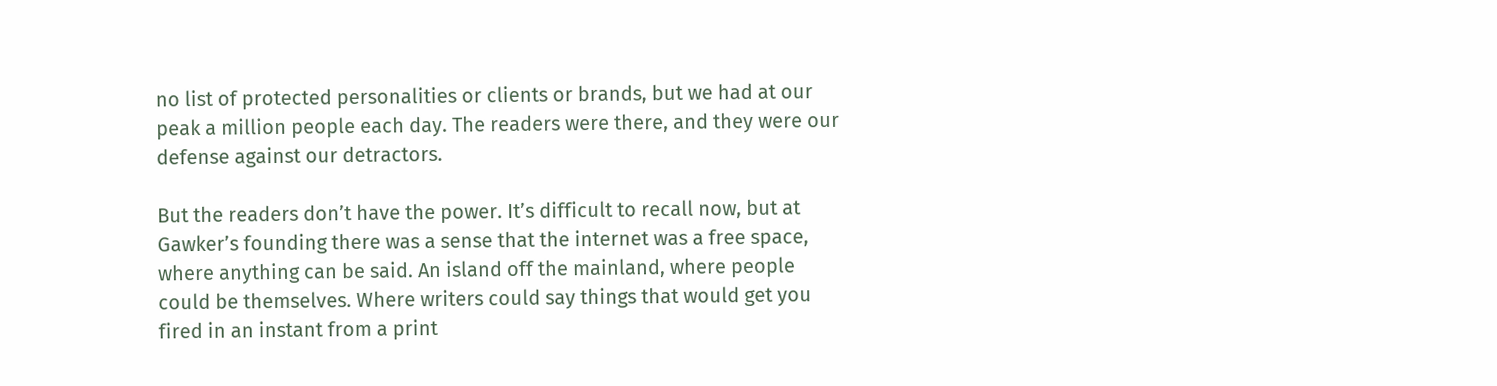no list of protected personalities or clients or brands, but we had at our peak a million people each day. The readers were there, and they were our defense against our detractors.

But the readers don’t have the power. It’s difficult to recall now, but at Gawker’s founding there was a sense that the internet was a free space, where anything can be said. An island off the mainland, where people could be themselves. Where writers could say things that would get you fired in an instant from a print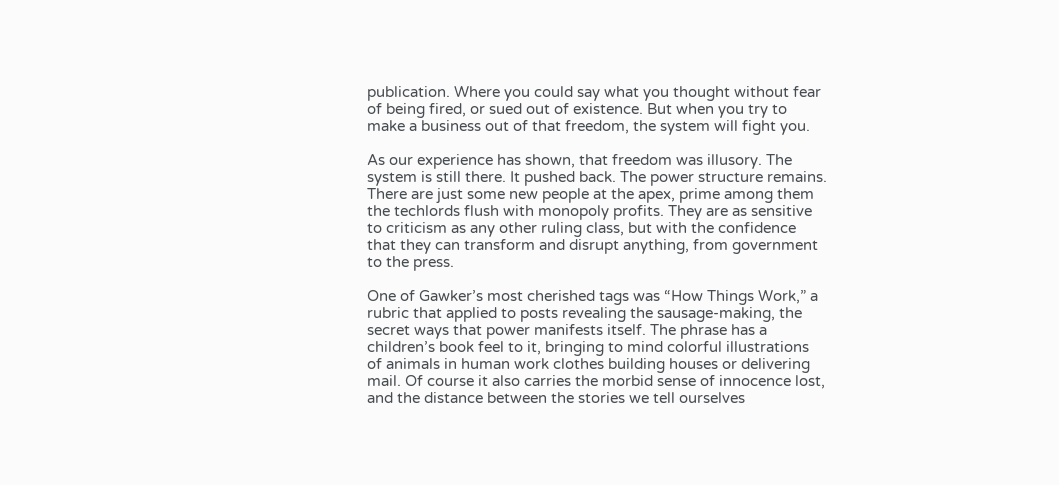publication. Where you could say what you thought without fear of being fired, or sued out of existence. But when you try to make a business out of that freedom, the system will fight you.

As our experience has shown, that freedom was illusory. The system is still there. It pushed back. The power structure remains. There are just some new people at the apex, prime among them the techlords flush with monopoly profits. They are as sensitive to criticism as any other ruling class, but with the confidence that they can transform and disrupt anything, from government to the press.

One of Gawker’s most cherished tags was “How Things Work,” a rubric that applied to posts revealing the sausage-making, the secret ways that power manifests itself. The phrase has a children’s book feel to it, bringing to mind colorful illustrations of animals in human work clothes building houses or delivering mail. Of course it also carries the morbid sense of innocence lost, and the distance between the stories we tell ourselves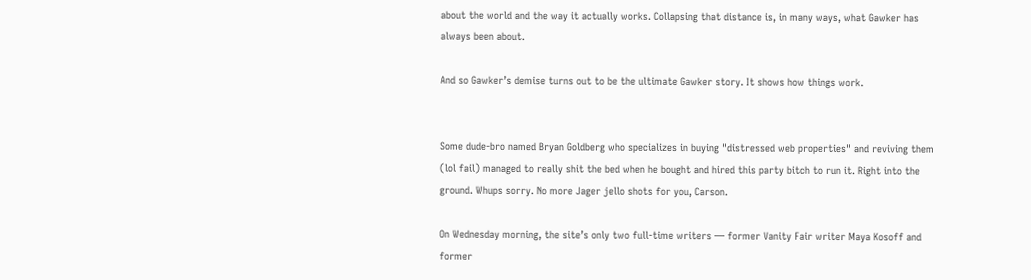about the world and the way it actually works. Collapsing that distance is, in many ways, what Gawker has always been about.

And so Gawker’s demise turns out to be the ultimate Gawker story. It shows how things work.


Some dude-bro named Bryan Goldberg who specializes in buying "distressed web properties" and reviving them (lol fail) managed to really shit the bed when he bought and hired this party bitch to run it. Right into the ground. Whups sorry. No more Jager jello shots for you, Carson.

On Wednesday morning, the site’s only two full-time writers — former Vanity Fair writer Maya Kosoff and former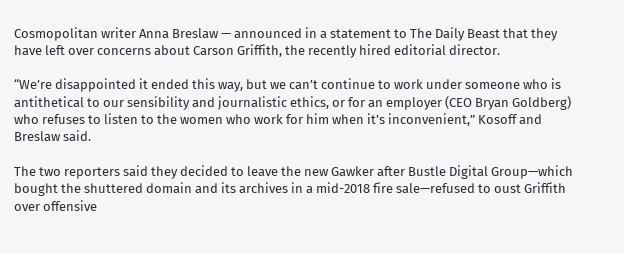Cosmopolitan writer Anna Breslaw — announced in a statement to The Daily Beast that they have left over concerns about Carson Griffith, the recently hired editorial director.

“We’re disappointed it ended this way, but we can’t continue to work under someone who is antithetical to our sensibility and journalistic ethics, or for an employer (CEO Bryan Goldberg) who refuses to listen to the women who work for him when it’s inconvenient,” Kosoff and Breslaw said.

The two reporters said they decided to leave the new Gawker after Bustle Digital Group—which bought the shuttered domain and its archives in a mid-2018 fire sale—refused to oust Griffith over offensive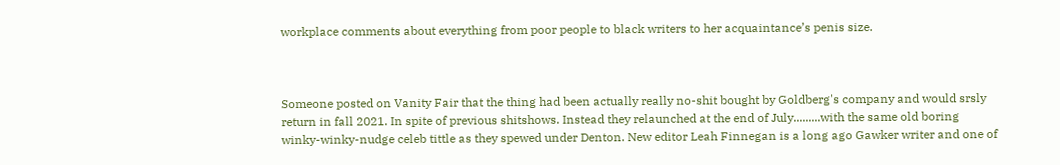workplace comments about everything from poor people to black writers to her acquaintance’s penis size.



Someone posted on Vanity Fair that the thing had been actually really no-shit bought by Goldberg's company and would srsly return in fall 2021. In spite of previous shitshows. Instead they relaunched at the end of July.........with the same old boring winky-winky-nudge celeb tittle as they spewed under Denton. New editor Leah Finnegan is a long ago Gawker writer and one of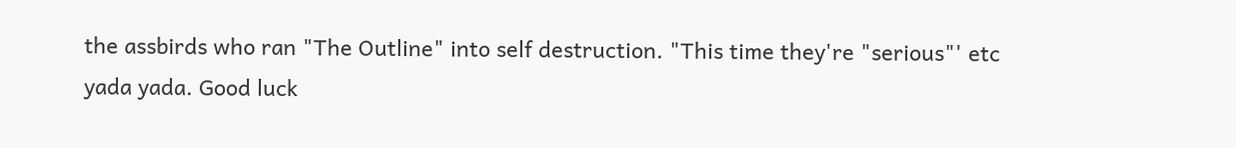the assbirds who ran "The Outline" into self destruction. "This time they're "serious"' etc yada yada. Good luck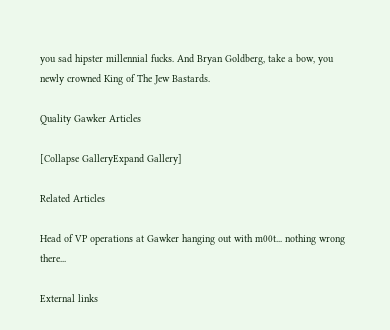you sad hipster millennial fucks. And Bryan Goldberg, take a bow, you newly crowned King of The Jew Bastards.

Quality Gawker Articles

[Collapse GalleryExpand Gallery]

Related Articles

Head of VP operations at Gawker hanging out with m00t... nothing wrong there...

External links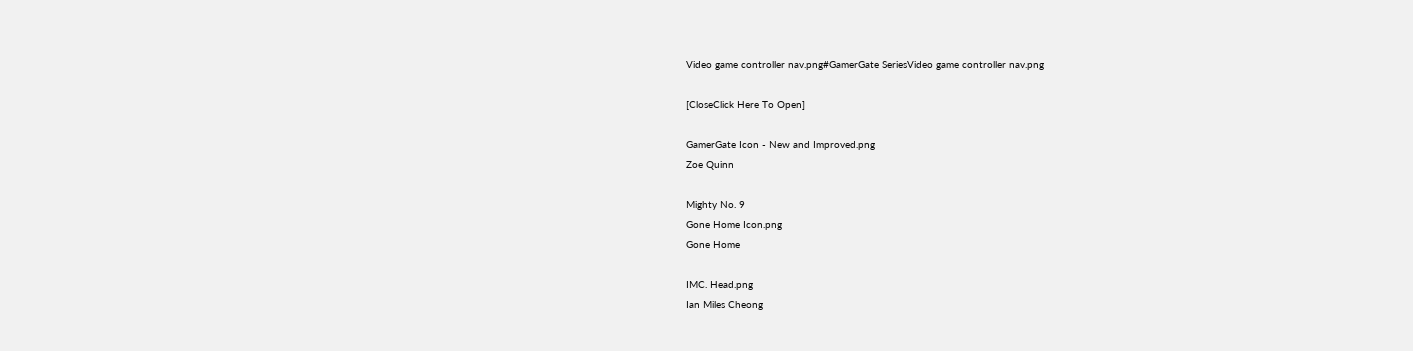Video game controller nav.png#GamerGate SeriesVideo game controller nav.png

[CloseClick Here To Open]

GamerGate Icon - New and Improved.png
Zoe Quinn

Mighty No. 9
Gone Home Icon.png
Gone Home

IMC. Head.png
Ian Miles Cheong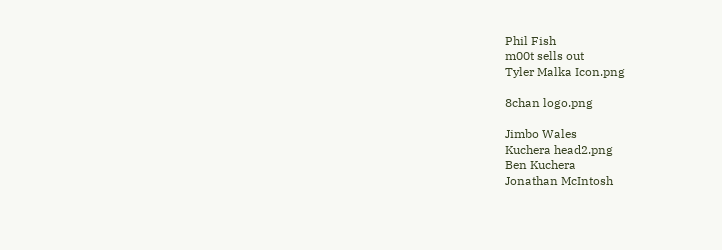Phil Fish
m00t sells out
Tyler Malka Icon.png

8chan logo.png

Jimbo Wales
Kuchera head2.png
Ben Kuchera
Jonathan McIntosh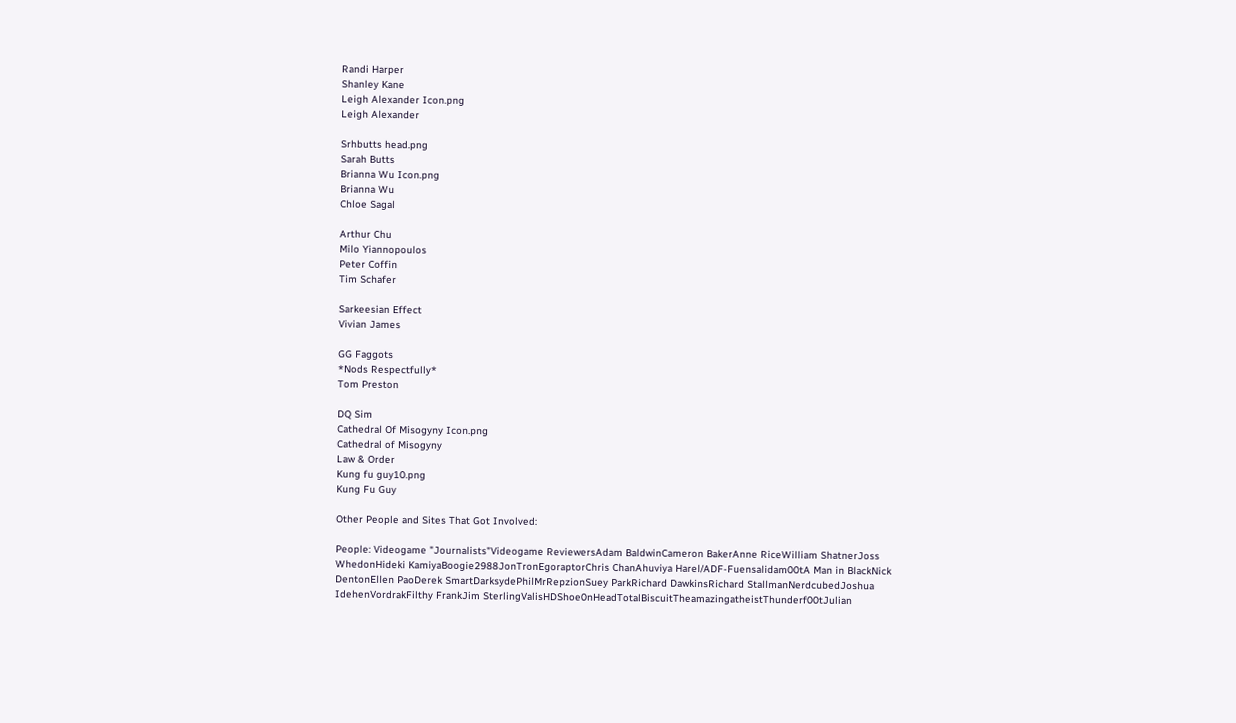Randi Harper
Shanley Kane
Leigh Alexander Icon.png
Leigh Alexander

Srhbutts head.png
Sarah Butts
Brianna Wu Icon.png
Brianna Wu
Chloe Sagal

Arthur Chu
Milo Yiannopoulos
Peter Coffin
Tim Schafer

Sarkeesian Effect
Vivian James

GG Faggots
*Nods Respectfully*
Tom Preston

DQ Sim
Cathedral Of Misogyny Icon.png
Cathedral of Misogyny
Law & Order
Kung fu guy10.png
Kung Fu Guy

Other People and Sites That Got Involved:

People: Videogame "Journalists"Videogame ReviewersAdam BaldwinCameron BakerAnne RiceWilliam ShatnerJoss WhedonHideki KamiyaBoogie2988JonTronEgoraptorChris ChanAhuviya Harel/ADF-Fuensalidam00tA Man in BlackNick DentonEllen PaoDerek SmartDarksydePhilMrRepzionSuey ParkRichard DawkinsRichard StallmanNerdcubedJoshua IdehenVordrakFilthy FrankJim SterlingValisHDShoe0nHeadTotalBiscuitTheamazingatheistThunderf00tJulian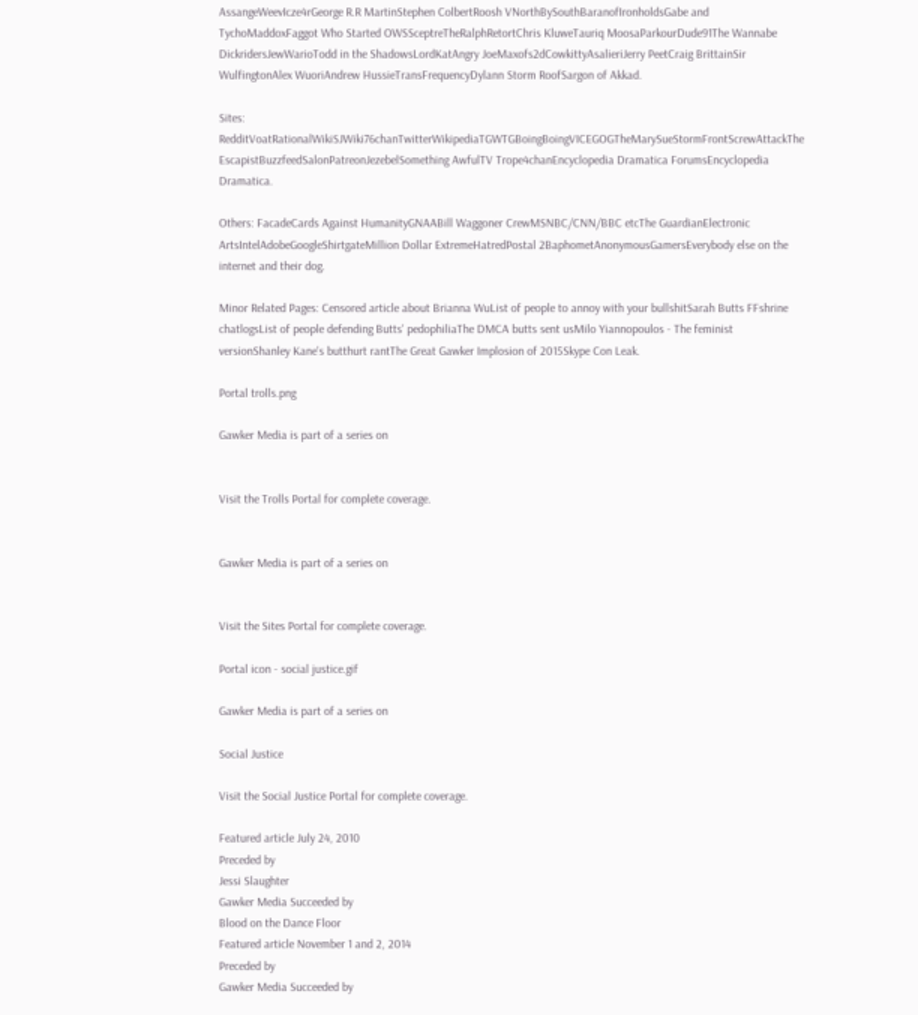AssangeWeevIcze4rGeorge R.R MartinStephen ColbertRoosh VNorthBySouthBaranofIronholdsGabe and TychoMaddoxFaggot Who Started OWSSceptreTheRalphRetortChris KluweTauriq MoosaParkourDude91The Wannabe DickridersJewWarioTodd in the ShadowsLordKatAngry JoeMaxofs2dCowkittyAsalieriJerry PeetCraig BrittainSir WulfingtonAlex WuoriAndrew HussieTransFrequencyDylann Storm RoofSargon of Akkad.

Sites: RedditVoatRationalWikiSJWiki76chanTwitterWikipediaTGWTGBoingBoingVICEGOGTheMarySueStormFrontScrewAttackThe EscapistBuzzfeedSalonPatreonJezebelSomething AwfulTV Trope4chanEncyclopedia Dramatica ForumsEncyclopedia Dramatica.

Others: FacadeCards Against HumanityGNAABill Waggoner CrewMSNBC/CNN/BBC etcThe GuardianElectronic ArtsIntelAdobeGoogleShirtgateMillion Dollar ExtremeHatredPostal 2BaphometAnonymousGamersEverybody else on the internet and their dog.

Minor Related Pages: Censored article about Brianna WuList of people to annoy with your bullshitSarah Butts FFshrine chatlogsList of people defending Butts' pedophiliaThe DMCA butts sent usMilo Yiannopoulos - The feminist versionShanley Kane's butthurt rantThe Great Gawker Implosion of 2015Skype Con Leak.

Portal trolls.png

Gawker Media is part of a series on


Visit the Trolls Portal for complete coverage.


Gawker Media is part of a series on


Visit the Sites Portal for complete coverage.

Portal icon - social justice.gif

Gawker Media is part of a series on

Social Justice

Visit the Social Justice Portal for complete coverage.

Featured article July 24, 2010
Preceded by
Jessi Slaughter
Gawker Media Succeeded by
Blood on the Dance Floor
Featured article November 1 and 2, 2014
Preceded by
Gawker Media Succeeded by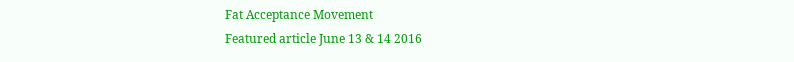Fat Acceptance Movement
Featured article June 13 & 14 2016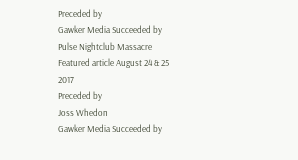Preceded by
Gawker Media Succeeded by
Pulse Nightclub Massacre
Featured article August 24 & 25 2017
Preceded by
Joss Whedon
Gawker Media Succeeded by